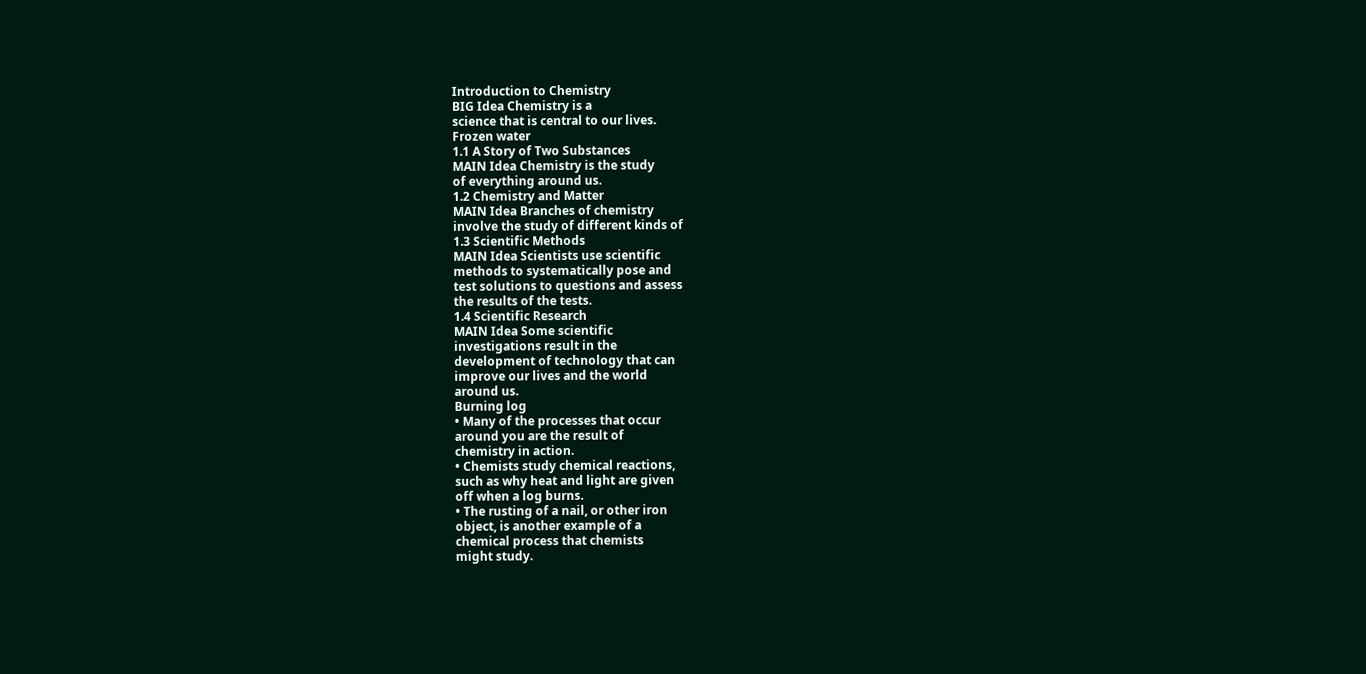Introduction to Chemistry
BIG Idea Chemistry is a
science that is central to our lives.
Frozen water
1.1 A Story of Two Substances
MAIN Idea Chemistry is the study
of everything around us.
1.2 Chemistry and Matter
MAIN Idea Branches of chemistry
involve the study of different kinds of
1.3 Scientific Methods
MAIN Idea Scientists use scientific
methods to systematically pose and
test solutions to questions and assess
the results of the tests.
1.4 Scientific Research
MAIN Idea Some scientific
investigations result in the
development of technology that can
improve our lives and the world
around us.
Burning log
• Many of the processes that occur
around you are the result of
chemistry in action.
• Chemists study chemical reactions,
such as why heat and light are given
off when a log burns.
• The rusting of a nail, or other iron
object, is another example of a
chemical process that chemists
might study.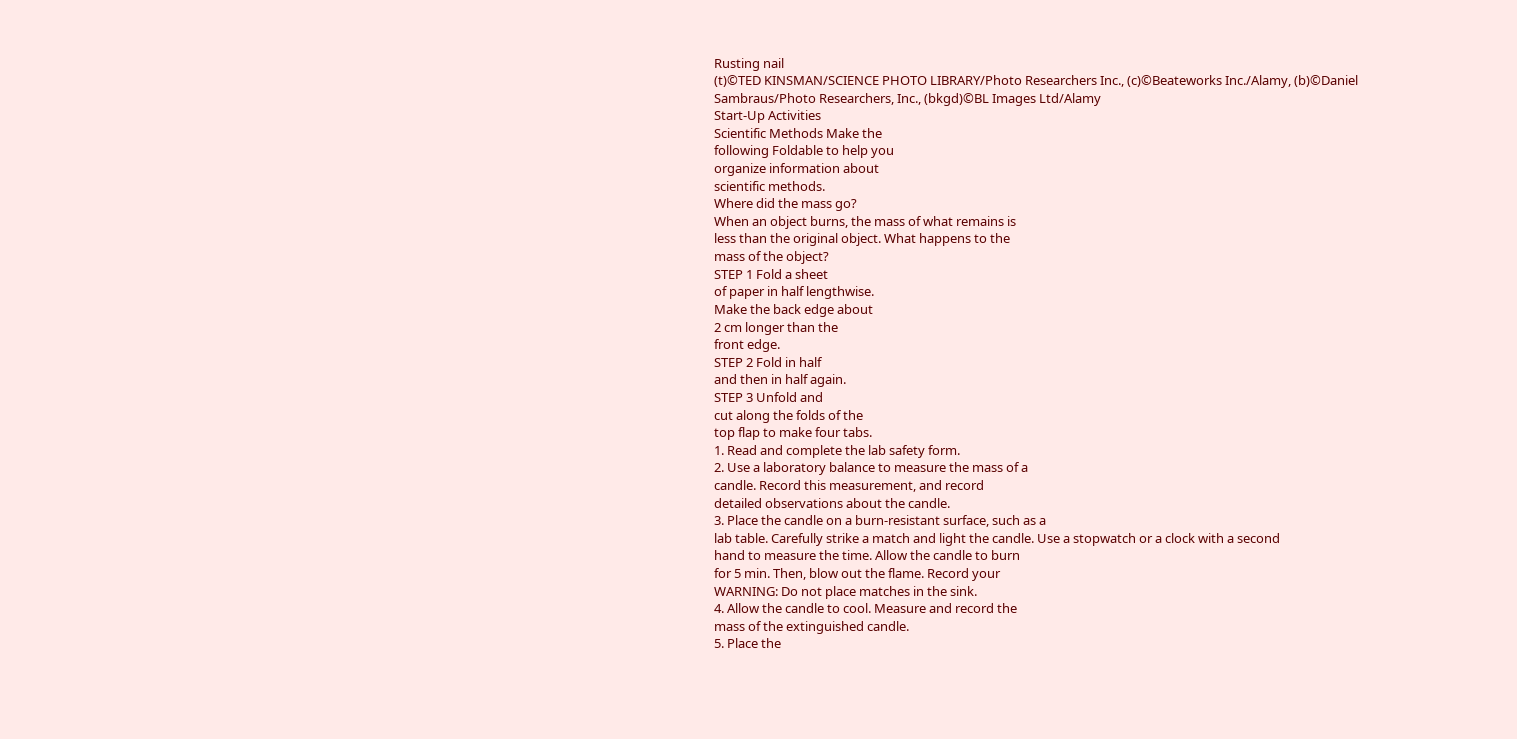Rusting nail
(t)©TED KINSMAN/SCIENCE PHOTO LIBRARY/Photo Researchers Inc., (c)©Beateworks Inc./Alamy, (b)©Daniel Sambraus/Photo Researchers, Inc., (bkgd)©BL Images Ltd/Alamy
Start-Up Activities
Scientific Methods Make the
following Foldable to help you
organize information about
scientific methods.
Where did the mass go?
When an object burns, the mass of what remains is
less than the original object. What happens to the
mass of the object?
STEP 1 Fold a sheet
of paper in half lengthwise.
Make the back edge about
2 cm longer than the
front edge.
STEP 2 Fold in half
and then in half again.
STEP 3 Unfold and
cut along the folds of the
top flap to make four tabs.
1. Read and complete the lab safety form.
2. Use a laboratory balance to measure the mass of a
candle. Record this measurement, and record
detailed observations about the candle.
3. Place the candle on a burn-resistant surface, such as a
lab table. Carefully strike a match and light the candle. Use a stopwatch or a clock with a second
hand to measure the time. Allow the candle to burn
for 5 min. Then, blow out the flame. Record your
WARNING: Do not place matches in the sink.
4. Allow the candle to cool. Measure and record the
mass of the extinguished candle.
5. Place the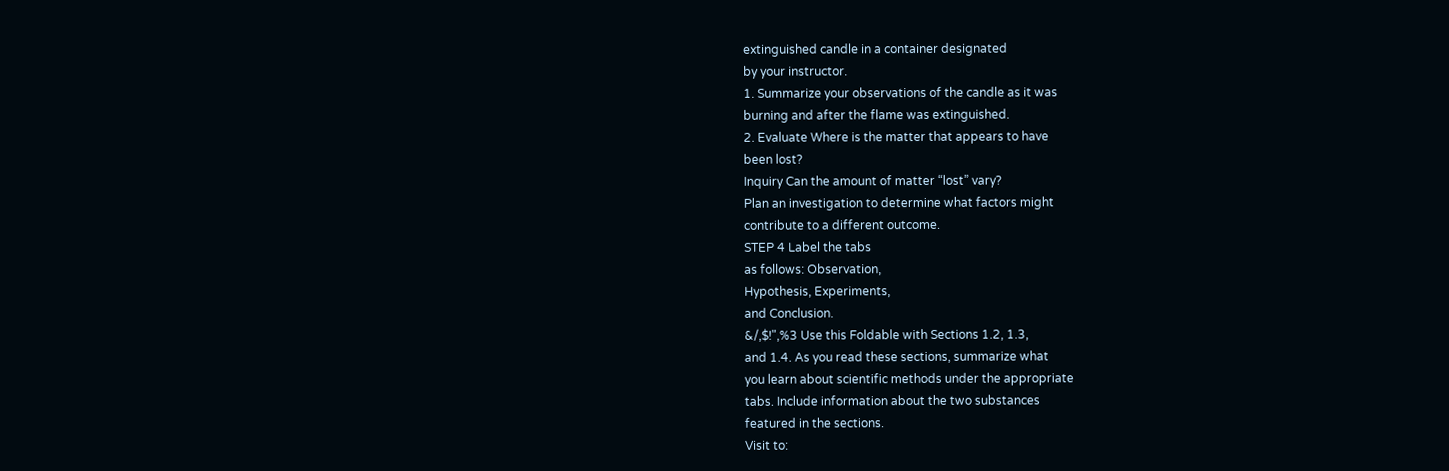extinguished candle in a container designated
by your instructor.
1. Summarize your observations of the candle as it was
burning and after the flame was extinguished.
2. Evaluate Where is the matter that appears to have
been lost?
Inquiry Can the amount of matter “lost” vary?
Plan an investigation to determine what factors might
contribute to a different outcome.
STEP 4 Label the tabs
as follows: Observation,
Hypothesis, Experiments,
and Conclusion.
&/,$!",%3 Use this Foldable with Sections 1.2, 1.3,
and 1.4. As you read these sections, summarize what
you learn about scientific methods under the appropriate
tabs. Include information about the two substances
featured in the sections.
Visit to: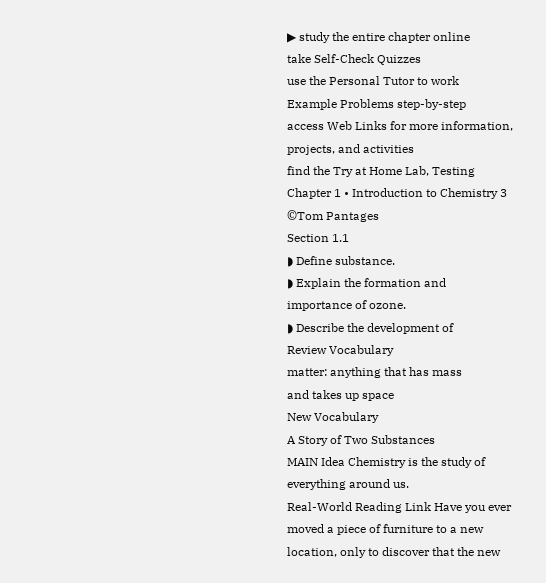▶ study the entire chapter online
take Self-Check Quizzes
use the Personal Tutor to work
Example Problems step-by-step
access Web Links for more information,
projects, and activities
find the Try at Home Lab, Testing
Chapter 1 • Introduction to Chemistry 3
©Tom Pantages
Section 1.1
◗ Define substance.
◗ Explain the formation and
importance of ozone.
◗ Describe the development of
Review Vocabulary
matter: anything that has mass
and takes up space
New Vocabulary
A Story of Two Substances
MAIN Idea Chemistry is the study of everything around us.
Real-World Reading Link Have you ever moved a piece of furniture to a new
location, only to discover that the new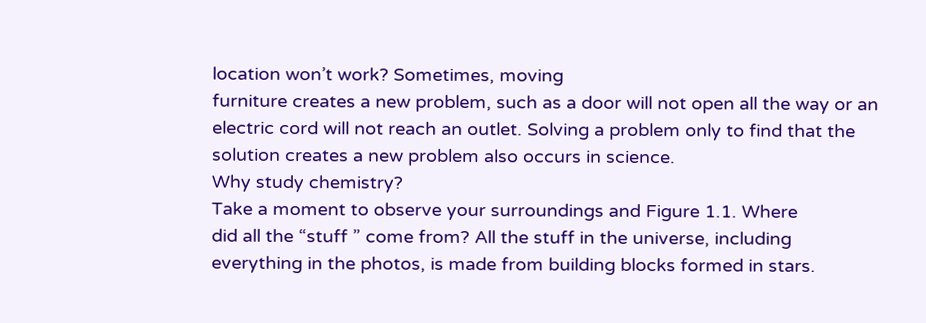location won’t work? Sometimes, moving
furniture creates a new problem, such as a door will not open all the way or an
electric cord will not reach an outlet. Solving a problem only to find that the
solution creates a new problem also occurs in science.
Why study chemistry?
Take a moment to observe your surroundings and Figure 1.1. Where
did all the “stuff ” come from? All the stuff in the universe, including
everything in the photos, is made from building blocks formed in stars.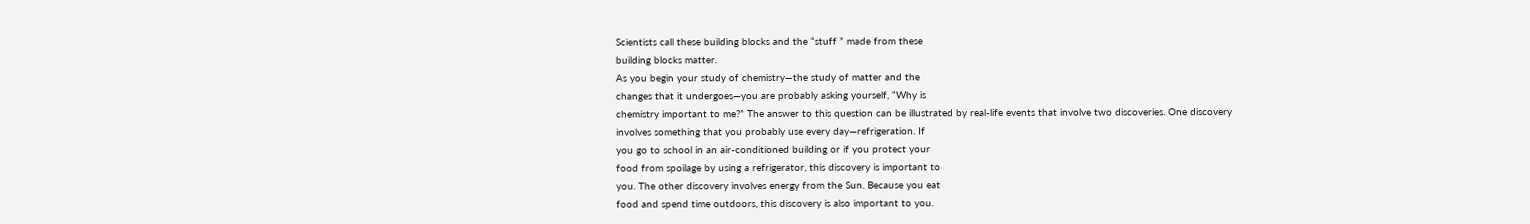Scientists call these building blocks and the “stuff ” made from these
building blocks matter.
As you begin your study of chemistry—the study of matter and the
changes that it undergoes—you are probably asking yourself, “Why is
chemistry important to me?” The answer to this question can be illustrated by real-life events that involve two discoveries. One discovery
involves something that you probably use every day—refrigeration. If
you go to school in an air-conditioned building or if you protect your
food from spoilage by using a refrigerator, this discovery is important to
you. The other discovery involves energy from the Sun. Because you eat
food and spend time outdoors, this discovery is also important to you.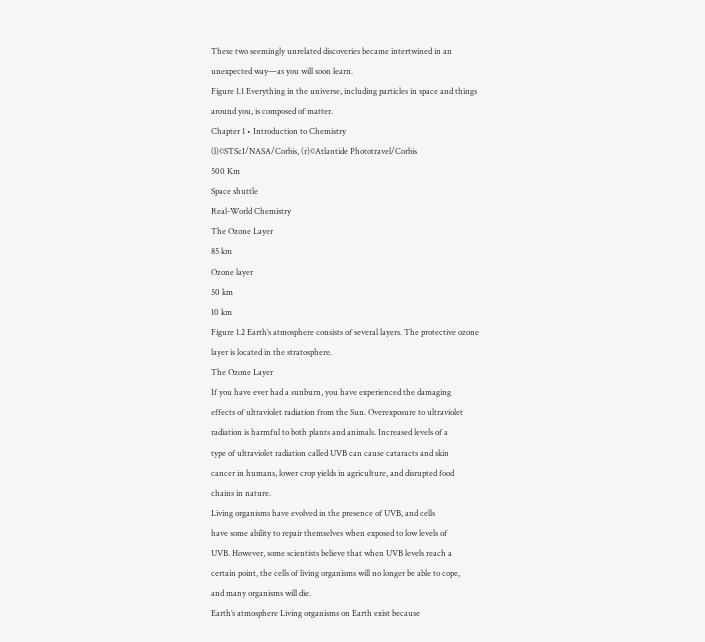These two seemingly unrelated discoveries became intertwined in an
unexpected way—as you will soon learn.
Figure 1.1 Everything in the universe, including particles in space and things
around you, is composed of matter.
Chapter 1 • Introduction to Chemistry
(l)©STScI/NASA/Corbis, (r)©Atlantide Phototravel/Corbis
500 Km
Space shuttle
Real-World Chemistry
The Ozone Layer
85 km
Ozone layer
50 km
10 km
Figure 1.2 Earth’s atmosphere consists of several layers. The protective ozone
layer is located in the stratosphere.
The Ozone Layer
If you have ever had a sunburn, you have experienced the damaging
effects of ultraviolet radiation from the Sun. Overexposure to ultraviolet
radiation is harmful to both plants and animals. Increased levels of a
type of ultraviolet radiation called UVB can cause cataracts and skin
cancer in humans, lower crop yields in agriculture, and disrupted food
chains in nature.
Living organisms have evolved in the presence of UVB, and cells
have some ability to repair themselves when exposed to low levels of
UVB. However, some scientists believe that when UVB levels reach a
certain point, the cells of living organisms will no longer be able to cope,
and many organisms will die.
Earth’s atmosphere Living organisms on Earth exist because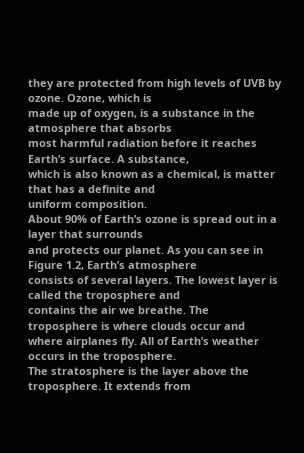they are protected from high levels of UVB by ozone. Ozone, which is
made up of oxygen, is a substance in the atmosphere that absorbs
most harmful radiation before it reaches Earth’s surface. A substance,
which is also known as a chemical, is matter that has a definite and
uniform composition.
About 90% of Earth’s ozone is spread out in a layer that surrounds
and protects our planet. As you can see in Figure 1.2, Earth’s atmosphere
consists of several layers. The lowest layer is called the troposphere and
contains the air we breathe. The troposphere is where clouds occur and
where airplanes fly. All of Earth’s weather occurs in the troposphere.
The stratosphere is the layer above the troposphere. It extends from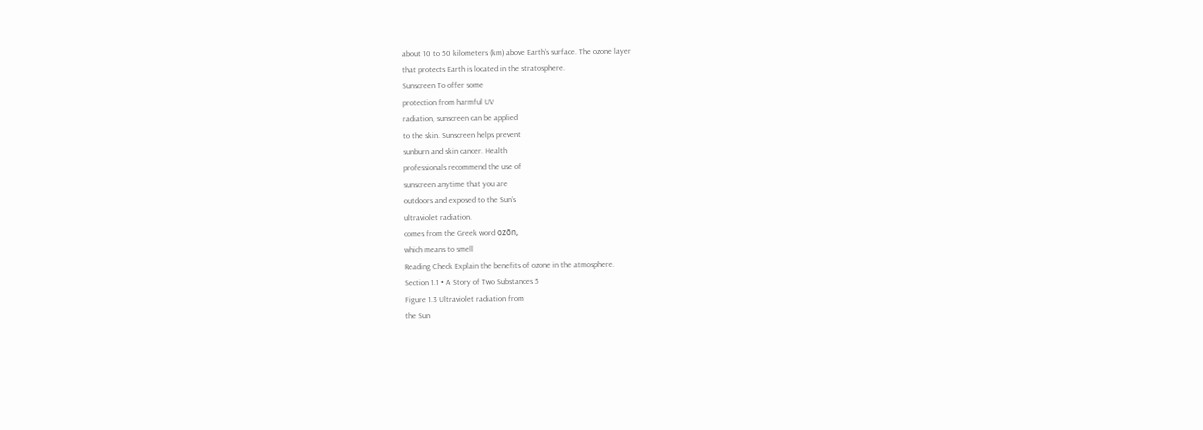about 10 to 50 kilometers (km) above Earth’s surface. The ozone layer
that protects Earth is located in the stratosphere.
Sunscreen To offer some
protection from harmful UV
radiation, sunscreen can be applied
to the skin. Sunscreen helps prevent
sunburn and skin cancer. Health
professionals recommend the use of
sunscreen anytime that you are
outdoors and exposed to the Sun’s
ultraviolet radiation.
comes from the Greek word ozōn,
which means to smell
Reading Check Explain the benefits of ozone in the atmosphere.
Section 1.1 • A Story of Two Substances 5
Figure 1.3 Ultraviolet radiation from
the Sun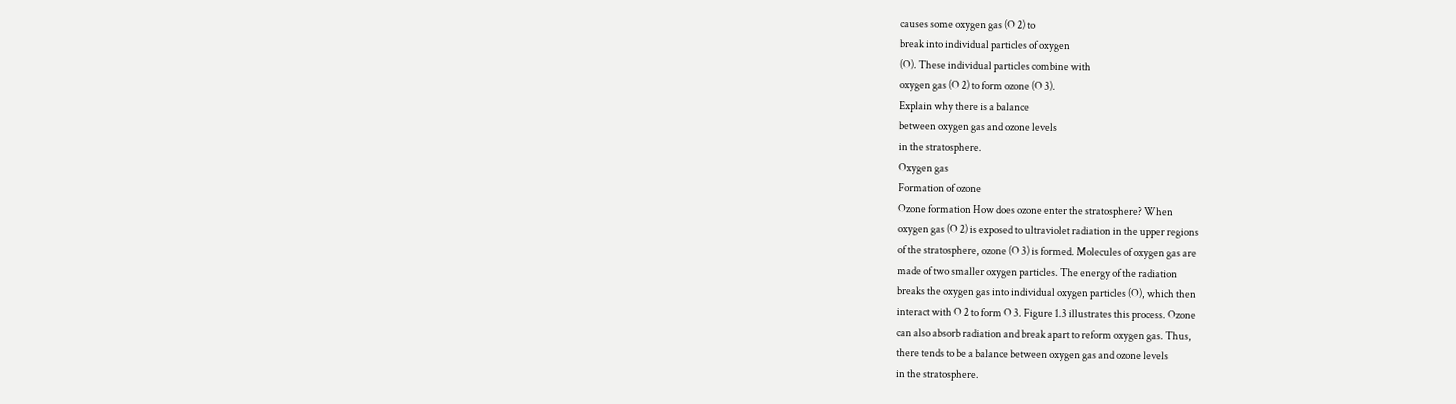causes some oxygen gas (O 2) to
break into individual particles of oxygen
(O). These individual particles combine with
oxygen gas (O 2) to form ozone (O 3).
Explain why there is a balance
between oxygen gas and ozone levels
in the stratosphere.
Oxygen gas
Formation of ozone
Ozone formation How does ozone enter the stratosphere? When
oxygen gas (O 2) is exposed to ultraviolet radiation in the upper regions
of the stratosphere, ozone (O 3) is formed. Molecules of oxygen gas are
made of two smaller oxygen particles. The energy of the radiation
breaks the oxygen gas into individual oxygen particles (O), which then
interact with O 2 to form O 3. Figure 1.3 illustrates this process. Ozone
can also absorb radiation and break apart to reform oxygen gas. Thus,
there tends to be a balance between oxygen gas and ozone levels
in the stratosphere.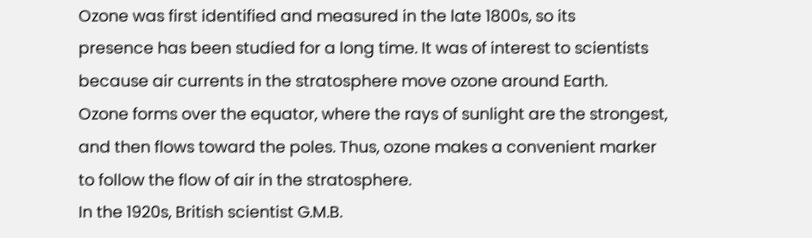Ozone was first identified and measured in the late 1800s, so its
presence has been studied for a long time. It was of interest to scientists
because air currents in the stratosphere move ozone around Earth.
Ozone forms over the equator, where the rays of sunlight are the strongest,
and then flows toward the poles. Thus, ozone makes a convenient marker
to follow the flow of air in the stratosphere.
In the 1920s, British scientist G.M.B.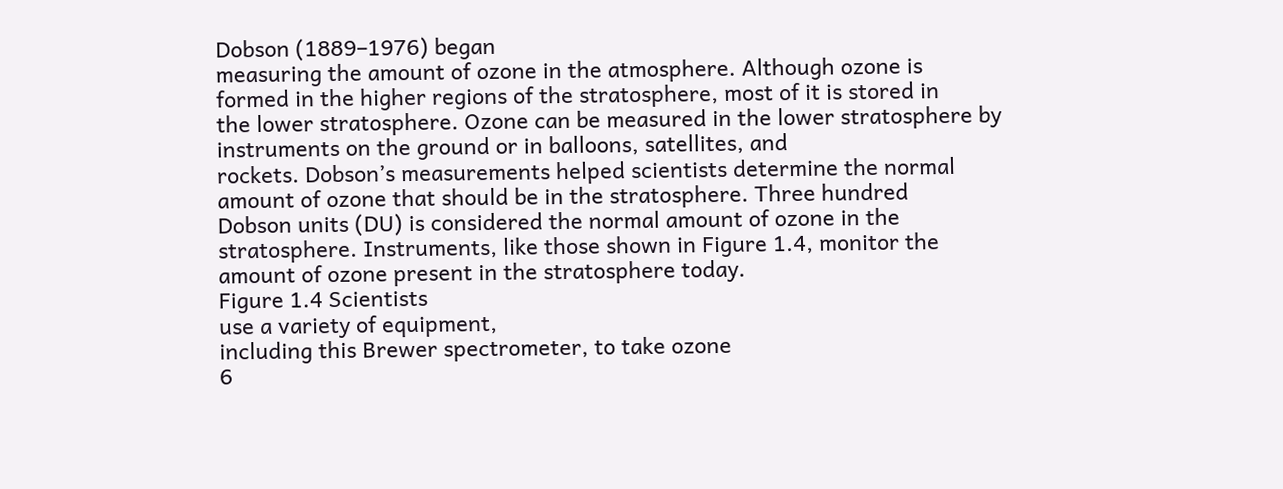Dobson (1889–1976) began
measuring the amount of ozone in the atmosphere. Although ozone is
formed in the higher regions of the stratosphere, most of it is stored in
the lower stratosphere. Ozone can be measured in the lower stratosphere by instruments on the ground or in balloons, satellites, and
rockets. Dobson’s measurements helped scientists determine the normal
amount of ozone that should be in the stratosphere. Three hundred
Dobson units (DU) is considered the normal amount of ozone in the
stratosphere. Instruments, like those shown in Figure 1.4, monitor the
amount of ozone present in the stratosphere today.
Figure 1.4 Scientists
use a variety of equipment,
including this Brewer spectrometer, to take ozone
6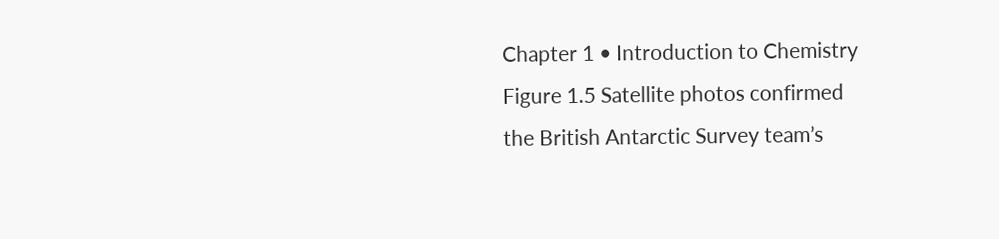Chapter 1 • Introduction to Chemistry
Figure 1.5 Satellite photos confirmed
the British Antarctic Survey team’s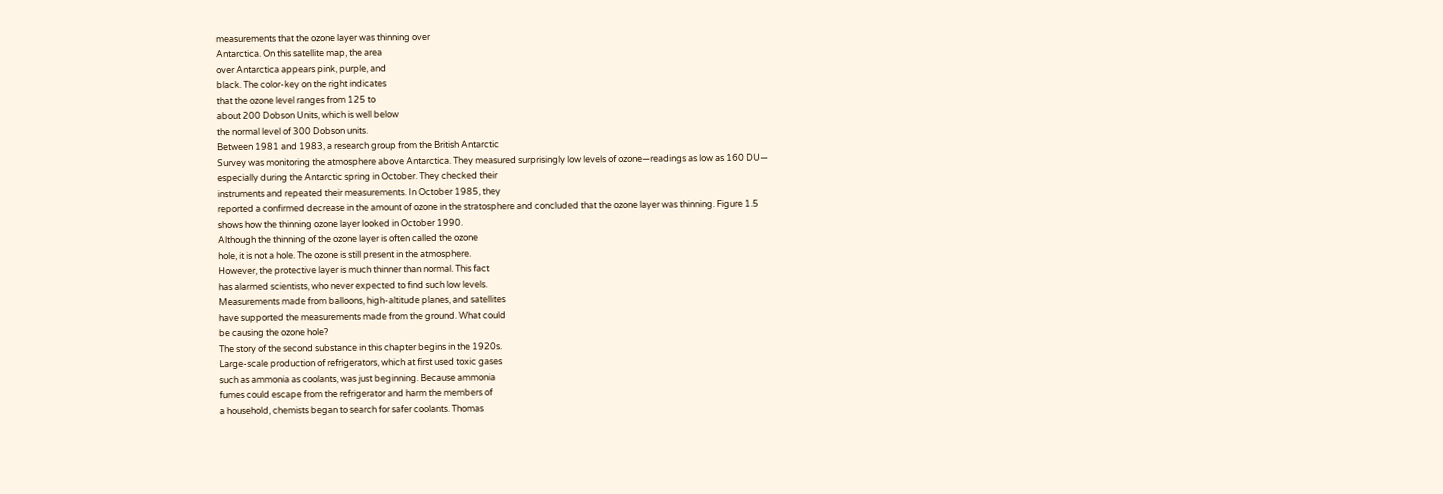measurements that the ozone layer was thinning over
Antarctica. On this satellite map, the area
over Antarctica appears pink, purple, and
black. The color-key on the right indicates
that the ozone level ranges from 125 to
about 200 Dobson Units, which is well below
the normal level of 300 Dobson units.
Between 1981 and 1983, a research group from the British Antarctic
Survey was monitoring the atmosphere above Antarctica. They measured surprisingly low levels of ozone—readings as low as 160 DU—
especially during the Antarctic spring in October. They checked their
instruments and repeated their measurements. In October 1985, they
reported a confirmed decrease in the amount of ozone in the stratosphere and concluded that the ozone layer was thinning. Figure 1.5
shows how the thinning ozone layer looked in October 1990.
Although the thinning of the ozone layer is often called the ozone
hole, it is not a hole. The ozone is still present in the atmosphere.
However, the protective layer is much thinner than normal. This fact
has alarmed scientists, who never expected to find such low levels.
Measurements made from balloons, high-altitude planes, and satellites
have supported the measurements made from the ground. What could
be causing the ozone hole?
The story of the second substance in this chapter begins in the 1920s.
Large-scale production of refrigerators, which at first used toxic gases
such as ammonia as coolants, was just beginning. Because ammonia
fumes could escape from the refrigerator and harm the members of
a household, chemists began to search for safer coolants. Thomas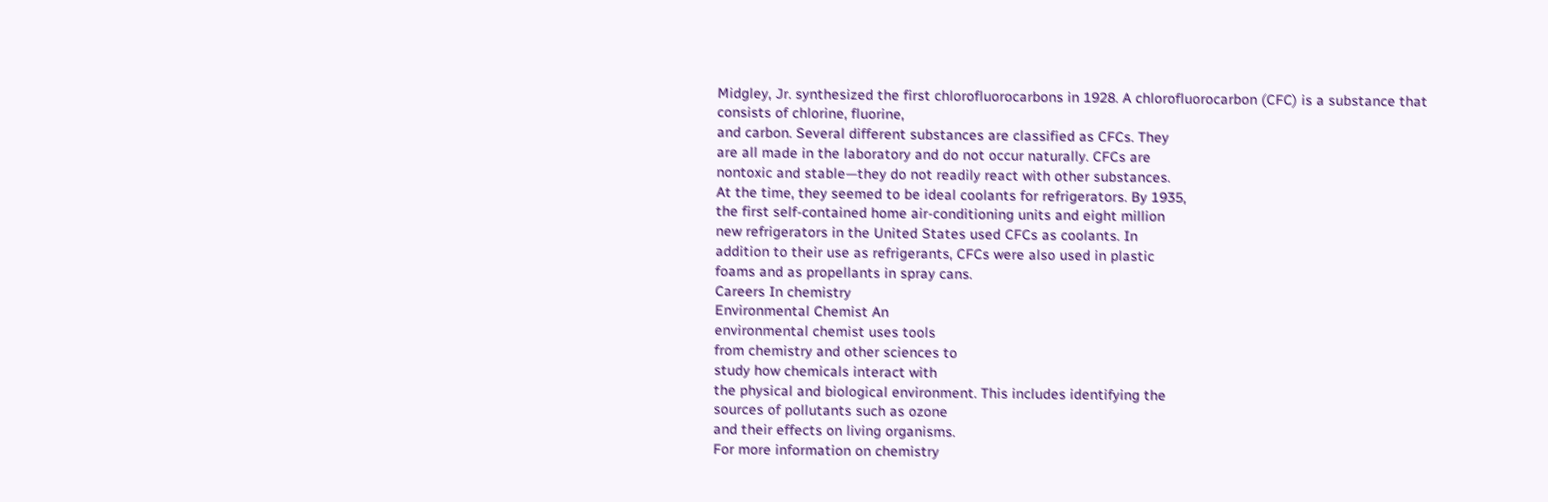Midgley, Jr. synthesized the first chlorofluorocarbons in 1928. A chlorofluorocarbon (CFC) is a substance that consists of chlorine, fluorine,
and carbon. Several different substances are classified as CFCs. They
are all made in the laboratory and do not occur naturally. CFCs are
nontoxic and stable—they do not readily react with other substances.
At the time, they seemed to be ideal coolants for refrigerators. By 1935,
the first self-contained home air-conditioning units and eight million
new refrigerators in the United States used CFCs as coolants. In
addition to their use as refrigerants, CFCs were also used in plastic
foams and as propellants in spray cans.
Careers In chemistry
Environmental Chemist An
environmental chemist uses tools
from chemistry and other sciences to
study how chemicals interact with
the physical and biological environment. This includes identifying the
sources of pollutants such as ozone
and their effects on living organisms.
For more information on chemistry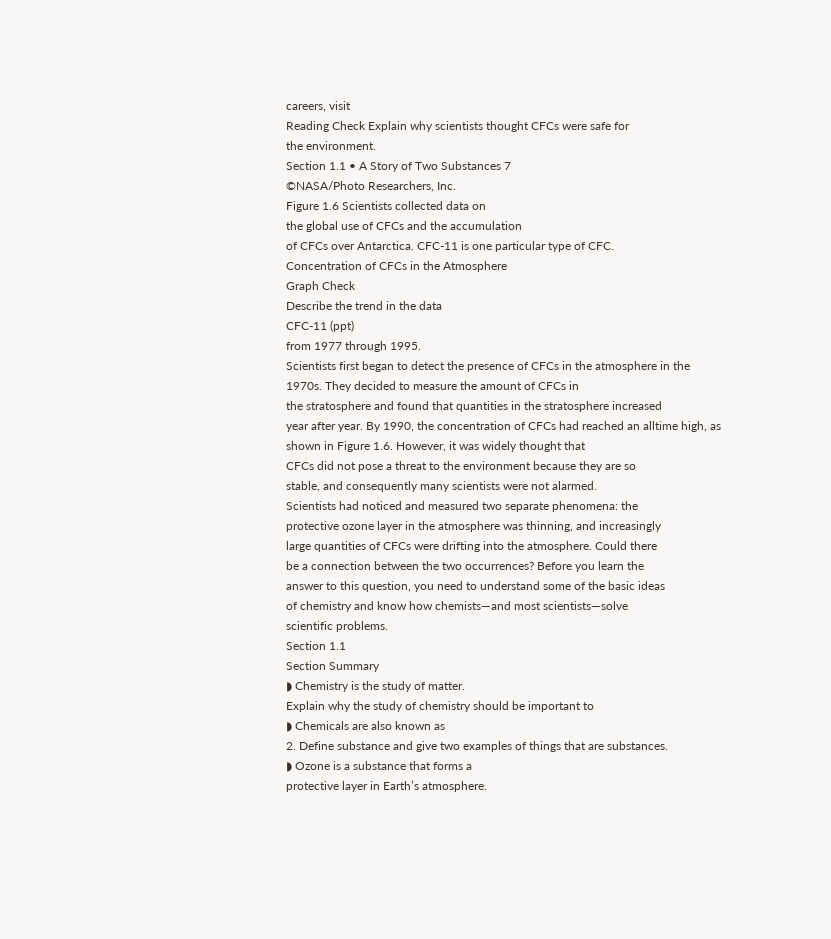careers, visit
Reading Check Explain why scientists thought CFCs were safe for
the environment.
Section 1.1 • A Story of Two Substances 7
©NASA/Photo Researchers, Inc.
Figure 1.6 Scientists collected data on
the global use of CFCs and the accumulation
of CFCs over Antarctica. CFC-11 is one particular type of CFC.
Concentration of CFCs in the Atmosphere
Graph Check
Describe the trend in the data
CFC-11 (ppt)
from 1977 through 1995.
Scientists first began to detect the presence of CFCs in the atmosphere in the 1970s. They decided to measure the amount of CFCs in
the stratosphere and found that quantities in the stratosphere increased
year after year. By 1990, the concentration of CFCs had reached an alltime high, as shown in Figure 1.6. However, it was widely thought that
CFCs did not pose a threat to the environment because they are so
stable, and consequently many scientists were not alarmed.
Scientists had noticed and measured two separate phenomena: the
protective ozone layer in the atmosphere was thinning, and increasingly
large quantities of CFCs were drifting into the atmosphere. Could there
be a connection between the two occurrences? Before you learn the
answer to this question, you need to understand some of the basic ideas
of chemistry and know how chemists—and most scientists—solve
scientific problems.
Section 1.1
Section Summary
◗ Chemistry is the study of matter.
Explain why the study of chemistry should be important to
◗ Chemicals are also known as
2. Define substance and give two examples of things that are substances.
◗ Ozone is a substance that forms a
protective layer in Earth’s atmosphere.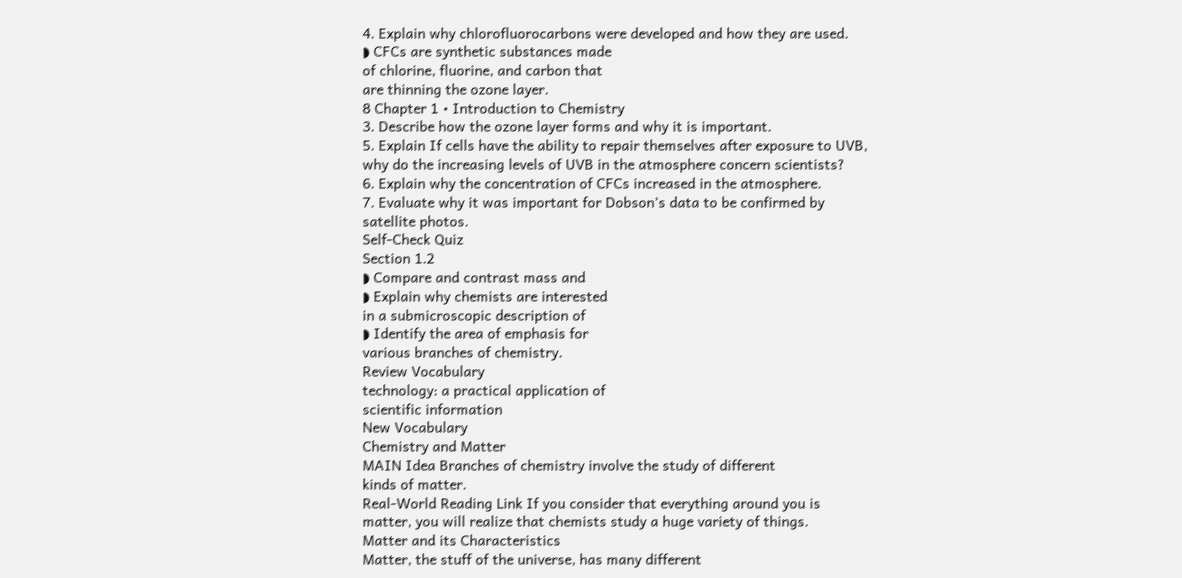4. Explain why chlorofluorocarbons were developed and how they are used.
◗ CFCs are synthetic substances made
of chlorine, fluorine, and carbon that
are thinning the ozone layer.
8 Chapter 1 • Introduction to Chemistry
3. Describe how the ozone layer forms and why it is important.
5. Explain If cells have the ability to repair themselves after exposure to UVB,
why do the increasing levels of UVB in the atmosphere concern scientists?
6. Explain why the concentration of CFCs increased in the atmosphere.
7. Evaluate why it was important for Dobson’s data to be confirmed by
satellite photos.
Self-Check Quiz
Section 1.2
◗ Compare and contrast mass and
◗ Explain why chemists are interested
in a submicroscopic description of
◗ Identify the area of emphasis for
various branches of chemistry.
Review Vocabulary
technology: a practical application of
scientific information
New Vocabulary
Chemistry and Matter
MAIN Idea Branches of chemistry involve the study of different
kinds of matter.
Real-World Reading Link If you consider that everything around you is
matter, you will realize that chemists study a huge variety of things.
Matter and its Characteristics
Matter, the stuff of the universe, has many different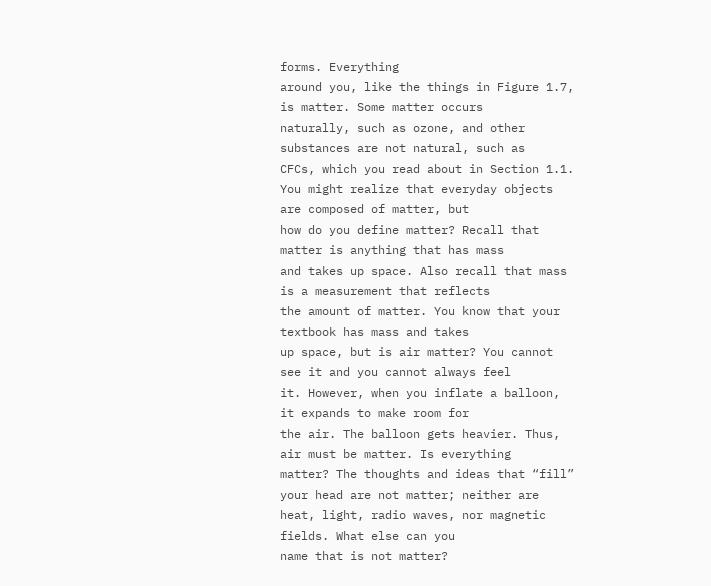forms. Everything
around you, like the things in Figure 1.7, is matter. Some matter occurs
naturally, such as ozone, and other substances are not natural, such as
CFCs, which you read about in Section 1.1.
You might realize that everyday objects are composed of matter, but
how do you define matter? Recall that matter is anything that has mass
and takes up space. Also recall that mass is a measurement that reflects
the amount of matter. You know that your textbook has mass and takes
up space, but is air matter? You cannot see it and you cannot always feel
it. However, when you inflate a balloon, it expands to make room for
the air. The balloon gets heavier. Thus, air must be matter. Is everything
matter? The thoughts and ideas that “fill” your head are not matter; neither are heat, light, radio waves, nor magnetic fields. What else can you
name that is not matter?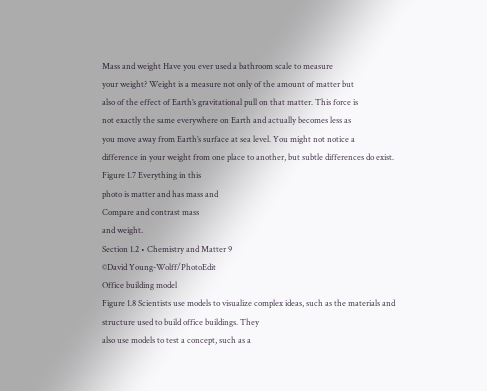Mass and weight Have you ever used a bathroom scale to measure
your weight? Weight is a measure not only of the amount of matter but
also of the effect of Earth’s gravitational pull on that matter. This force is
not exactly the same everywhere on Earth and actually becomes less as
you move away from Earth’s surface at sea level. You might not notice a
difference in your weight from one place to another, but subtle differences do exist.
Figure 1.7 Everything in this
photo is matter and has mass and
Compare and contrast mass
and weight.
Section 1.2 • Chemistry and Matter 9
©David Young-Wolff/PhotoEdit
Office building model
Figure 1.8 Scientists use models to visualize complex ideas, such as the materials and
structure used to build office buildings. They
also use models to test a concept, such as a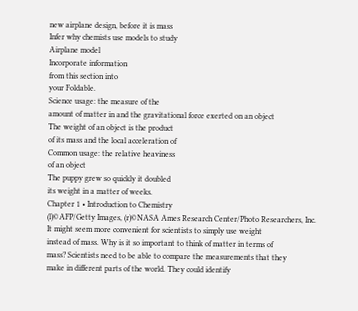new airplane design, before it is mass
Infer why chemists use models to study
Airplane model
Incorporate information
from this section into
your Foldable.
Science usage: the measure of the
amount of matter in and the gravitational force exerted on an object
The weight of an object is the product
of its mass and the local acceleration of
Common usage: the relative heaviness
of an object
The puppy grew so quickly it doubled
its weight in a matter of weeks.
Chapter 1 • Introduction to Chemistry
(l)©AFP/Getty Images, (r)©NASA Ames Research Center/Photo Researchers, Inc.
It might seem more convenient for scientists to simply use weight
instead of mass. Why is it so important to think of matter in terms of
mass? Scientists need to be able to compare the measurements that they
make in different parts of the world. They could identify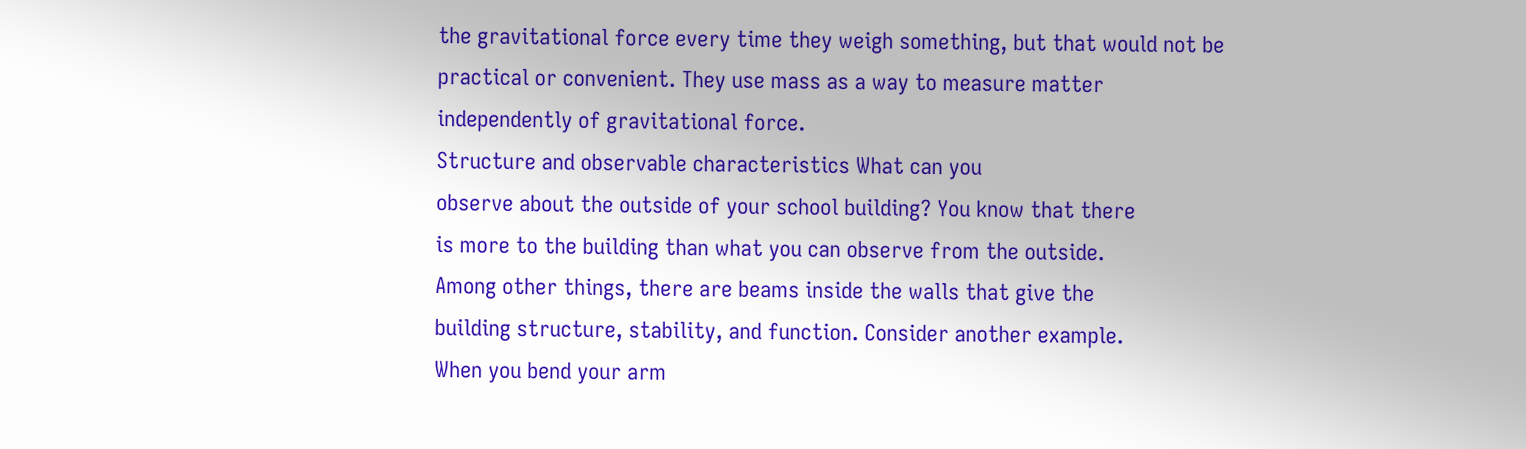the gravitational force every time they weigh something, but that would not be
practical or convenient. They use mass as a way to measure matter
independently of gravitational force.
Structure and observable characteristics What can you
observe about the outside of your school building? You know that there
is more to the building than what you can observe from the outside.
Among other things, there are beams inside the walls that give the
building structure, stability, and function. Consider another example.
When you bend your arm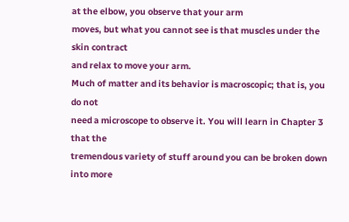at the elbow, you observe that your arm
moves, but what you cannot see is that muscles under the skin contract
and relax to move your arm.
Much of matter and its behavior is macroscopic; that is, you do not
need a microscope to observe it. You will learn in Chapter 3 that the
tremendous variety of stuff around you can be broken down into more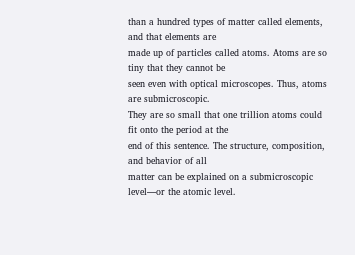than a hundred types of matter called elements, and that elements are
made up of particles called atoms. Atoms are so tiny that they cannot be
seen even with optical microscopes. Thus, atoms are submicroscopic.
They are so small that one trillion atoms could fit onto the period at the
end of this sentence. The structure, composition, and behavior of all
matter can be explained on a submicroscopic level—or the atomic level.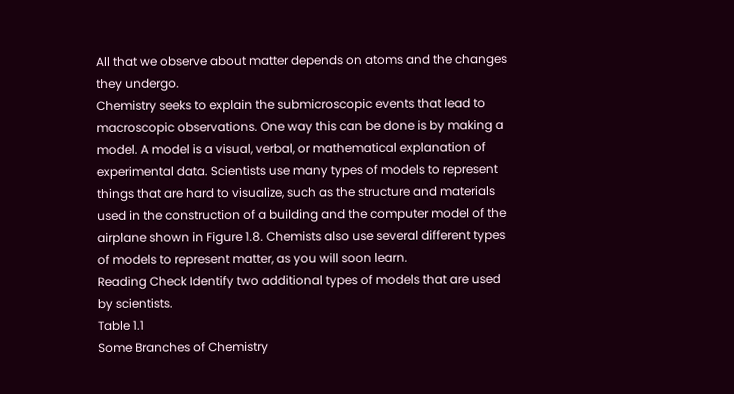All that we observe about matter depends on atoms and the changes
they undergo.
Chemistry seeks to explain the submicroscopic events that lead to
macroscopic observations. One way this can be done is by making a
model. A model is a visual, verbal, or mathematical explanation of
experimental data. Scientists use many types of models to represent
things that are hard to visualize, such as the structure and materials
used in the construction of a building and the computer model of the
airplane shown in Figure 1.8. Chemists also use several different types
of models to represent matter, as you will soon learn.
Reading Check Identify two additional types of models that are used
by scientists.
Table 1.1
Some Branches of Chemistry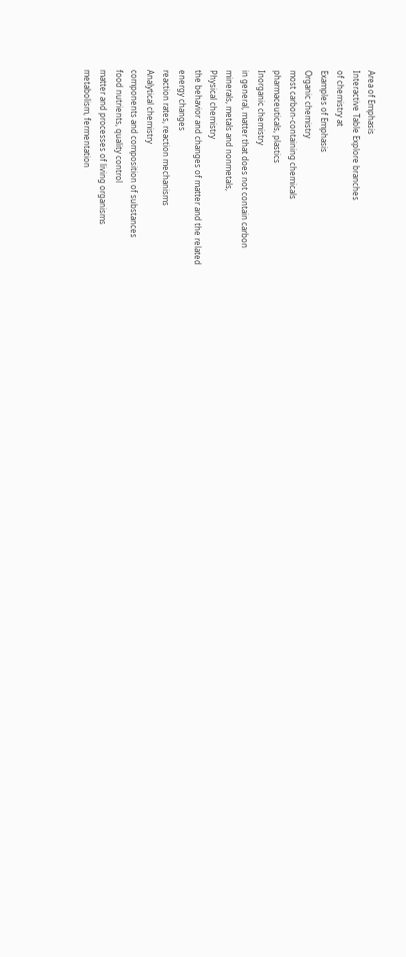Area of Emphasis
Interactive Table Explore branches
of chemistry at
Examples of Emphasis
Organic chemistry
most carbon-containing chemicals
pharmaceuticals, plastics
Inorganic chemistry
in general, matter that does not contain carbon
minerals, metals and nonmetals,
Physical chemistry
the behavior and changes of matter and the related
energy changes
reaction rates, reaction mechanisms
Analytical chemistry
components and composition of substances
food nutrients, quality control
matter and processes of living organisms
metabolism, fermentation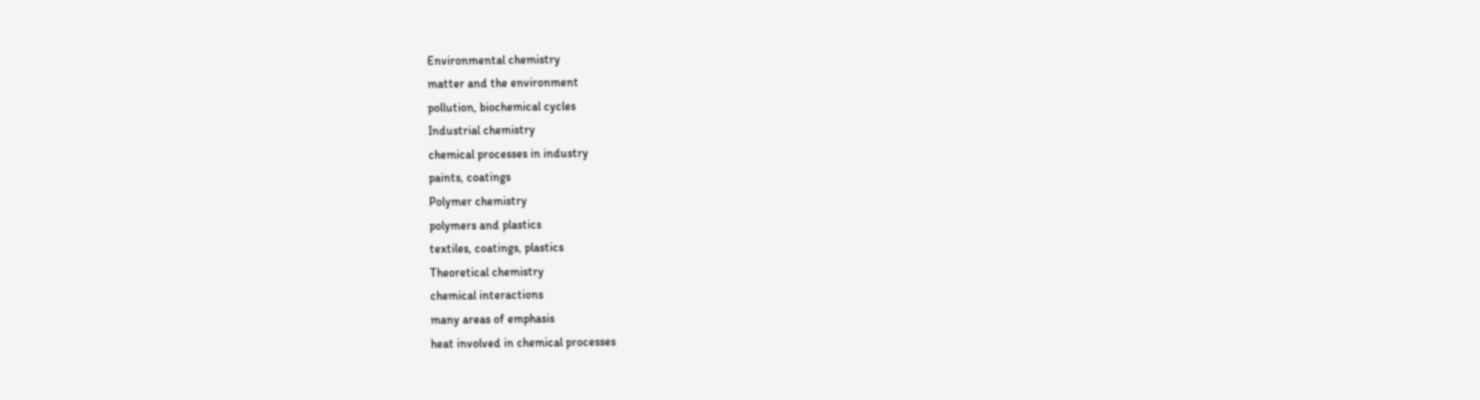Environmental chemistry
matter and the environment
pollution, biochemical cycles
Industrial chemistry
chemical processes in industry
paints, coatings
Polymer chemistry
polymers and plastics
textiles, coatings, plastics
Theoretical chemistry
chemical interactions
many areas of emphasis
heat involved in chemical processes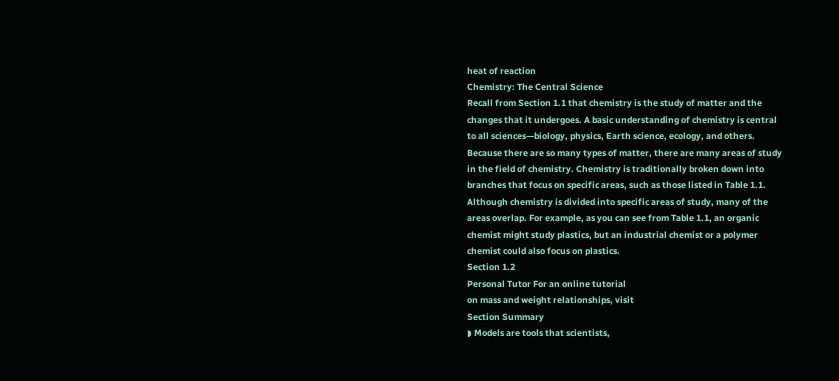heat of reaction
Chemistry: The Central Science
Recall from Section 1.1 that chemistry is the study of matter and the
changes that it undergoes. A basic understanding of chemistry is central
to all sciences—biology, physics, Earth science, ecology, and others.
Because there are so many types of matter, there are many areas of study
in the field of chemistry. Chemistry is traditionally broken down into
branches that focus on specific areas, such as those listed in Table 1.1.
Although chemistry is divided into specific areas of study, many of the
areas overlap. For example, as you can see from Table 1.1, an organic
chemist might study plastics, but an industrial chemist or a polymer
chemist could also focus on plastics.
Section 1.2
Personal Tutor For an online tutorial
on mass and weight relationships, visit
Section Summary
◗ Models are tools that scientists,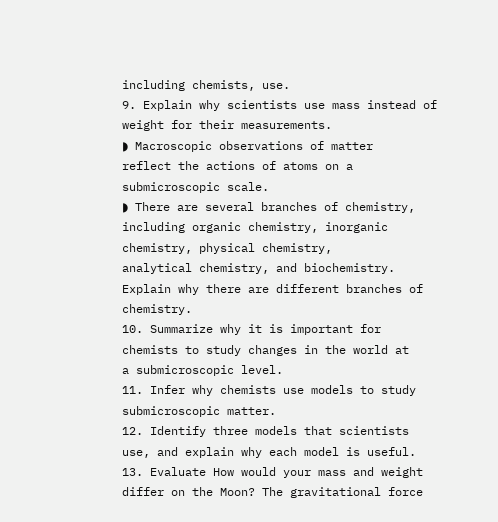including chemists, use.
9. Explain why scientists use mass instead of weight for their measurements.
◗ Macroscopic observations of matter
reflect the actions of atoms on a
submicroscopic scale.
◗ There are several branches of chemistry, including organic chemistry, inorganic chemistry, physical chemistry,
analytical chemistry, and biochemistry.
Explain why there are different branches of chemistry.
10. Summarize why it is important for chemists to study changes in the world at
a submicroscopic level.
11. Infer why chemists use models to study submicroscopic matter.
12. Identify three models that scientists use, and explain why each model is useful.
13. Evaluate How would your mass and weight differ on the Moon? The gravitational force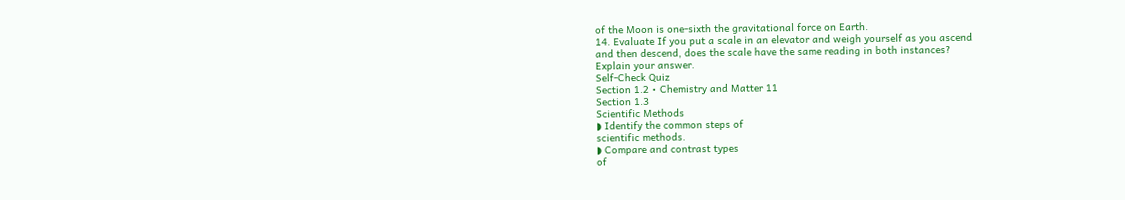of the Moon is one-sixth the gravitational force on Earth.
14. Evaluate If you put a scale in an elevator and weigh yourself as you ascend
and then descend, does the scale have the same reading in both instances?
Explain your answer.
Self-Check Quiz
Section 1.2 • Chemistry and Matter 11
Section 1.3
Scientific Methods
◗ Identify the common steps of
scientific methods.
◗ Compare and contrast types
of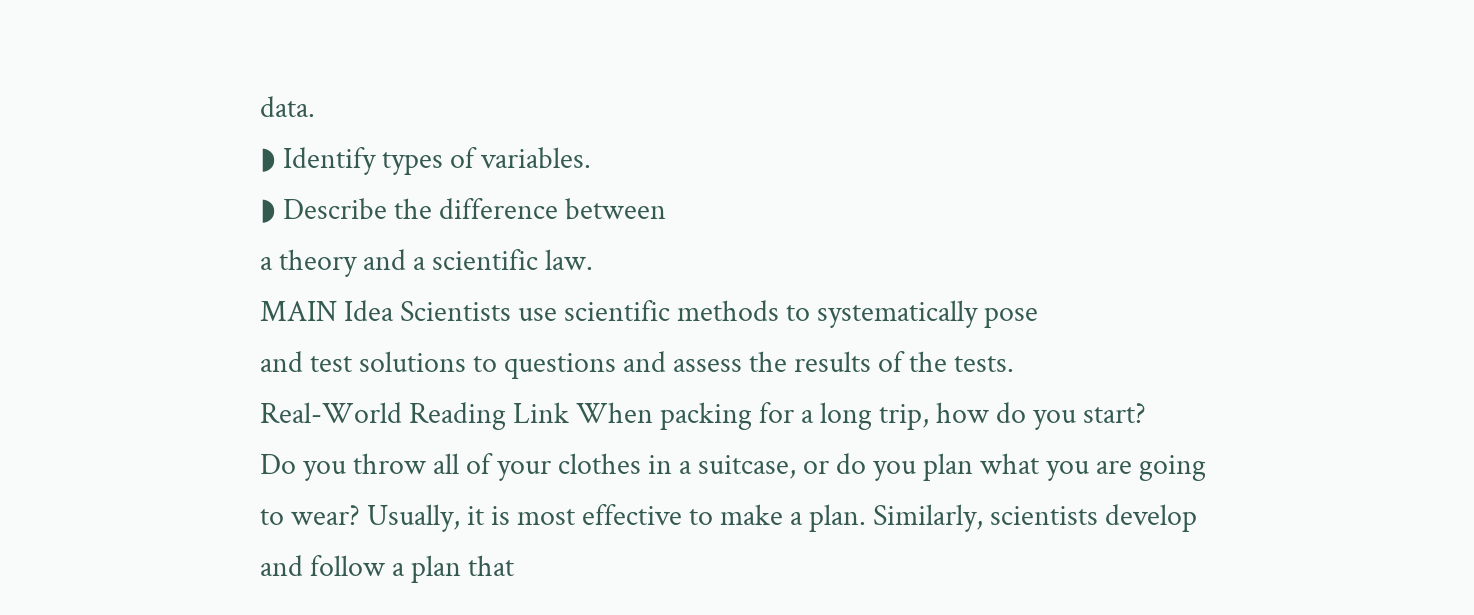data.
◗ Identify types of variables.
◗ Describe the difference between
a theory and a scientific law.
MAIN Idea Scientists use scientific methods to systematically pose
and test solutions to questions and assess the results of the tests.
Real-World Reading Link When packing for a long trip, how do you start?
Do you throw all of your clothes in a suitcase, or do you plan what you are going
to wear? Usually, it is most effective to make a plan. Similarly, scientists develop
and follow a plan that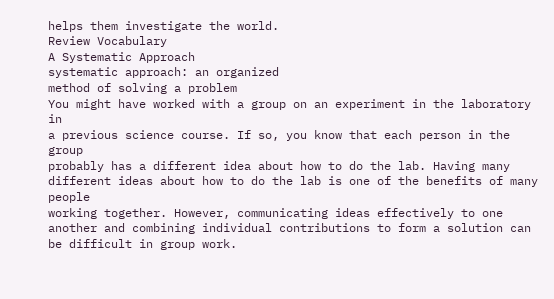helps them investigate the world.
Review Vocabulary
A Systematic Approach
systematic approach: an organized
method of solving a problem
You might have worked with a group on an experiment in the laboratory in
a previous science course. If so, you know that each person in the group
probably has a different idea about how to do the lab. Having many different ideas about how to do the lab is one of the benefits of many people
working together. However, communicating ideas effectively to one
another and combining individual contributions to form a solution can
be difficult in group work.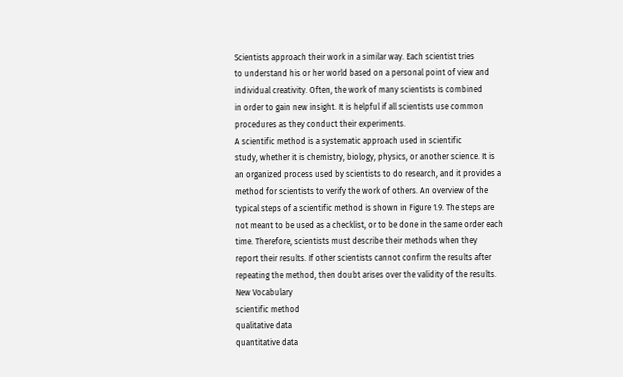Scientists approach their work in a similar way. Each scientist tries
to understand his or her world based on a personal point of view and
individual creativity. Often, the work of many scientists is combined
in order to gain new insight. It is helpful if all scientists use common
procedures as they conduct their experiments.
A scientific method is a systematic approach used in scientific
study, whether it is chemistry, biology, physics, or another science. It is
an organized process used by scientists to do research, and it provides a
method for scientists to verify the work of others. An overview of the
typical steps of a scientific method is shown in Figure 1.9. The steps are
not meant to be used as a checklist, or to be done in the same order each
time. Therefore, scientists must describe their methods when they
report their results. If other scientists cannot confirm the results after
repeating the method, then doubt arises over the validity of the results.
New Vocabulary
scientific method
qualitative data
quantitative data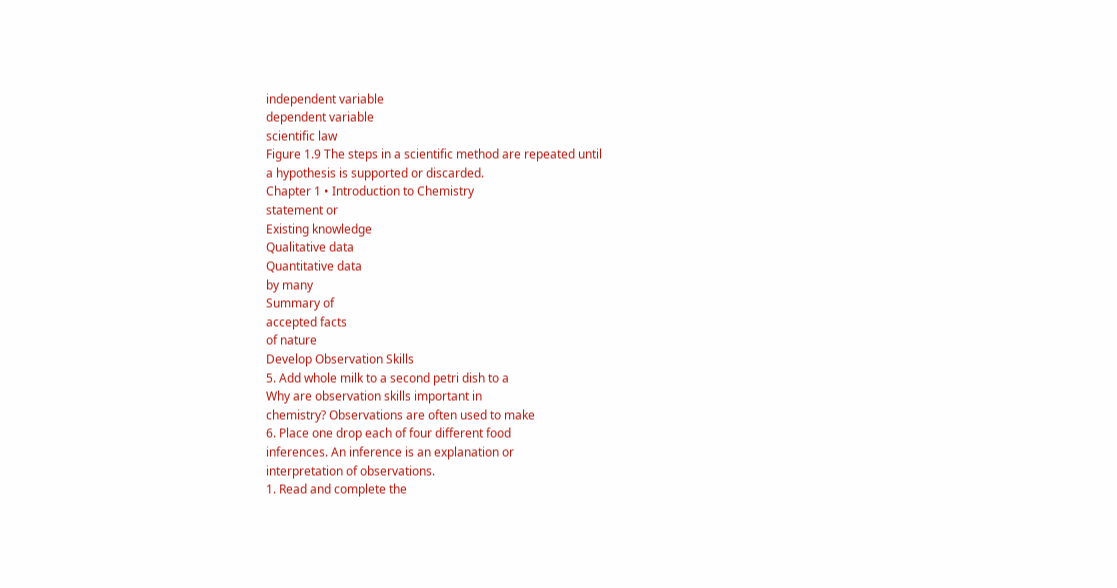independent variable
dependent variable
scientific law
Figure 1.9 The steps in a scientific method are repeated until
a hypothesis is supported or discarded.
Chapter 1 • Introduction to Chemistry
statement or
Existing knowledge
Qualitative data
Quantitative data
by many
Summary of
accepted facts
of nature
Develop Observation Skills
5. Add whole milk to a second petri dish to a
Why are observation skills important in
chemistry? Observations are often used to make
6. Place one drop each of four different food
inferences. An inference is an explanation or
interpretation of observations.
1. Read and complete the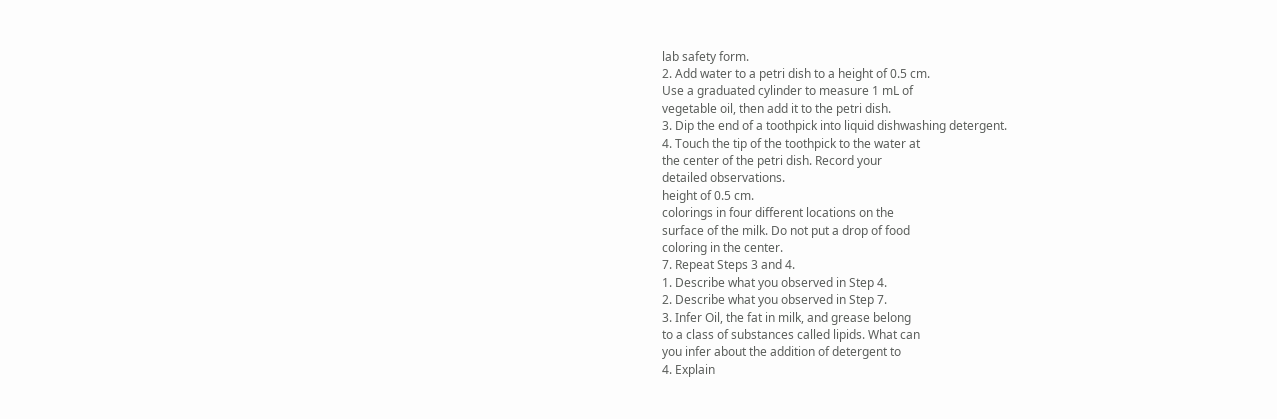lab safety form.
2. Add water to a petri dish to a height of 0.5 cm.
Use a graduated cylinder to measure 1 mL of
vegetable oil, then add it to the petri dish.
3. Dip the end of a toothpick into liquid dishwashing detergent.
4. Touch the tip of the toothpick to the water at
the center of the petri dish. Record your
detailed observations.
height of 0.5 cm.
colorings in four different locations on the
surface of the milk. Do not put a drop of food
coloring in the center.
7. Repeat Steps 3 and 4.
1. Describe what you observed in Step 4.
2. Describe what you observed in Step 7.
3. Infer Oil, the fat in milk, and grease belong
to a class of substances called lipids. What can
you infer about the addition of detergent to
4. Explain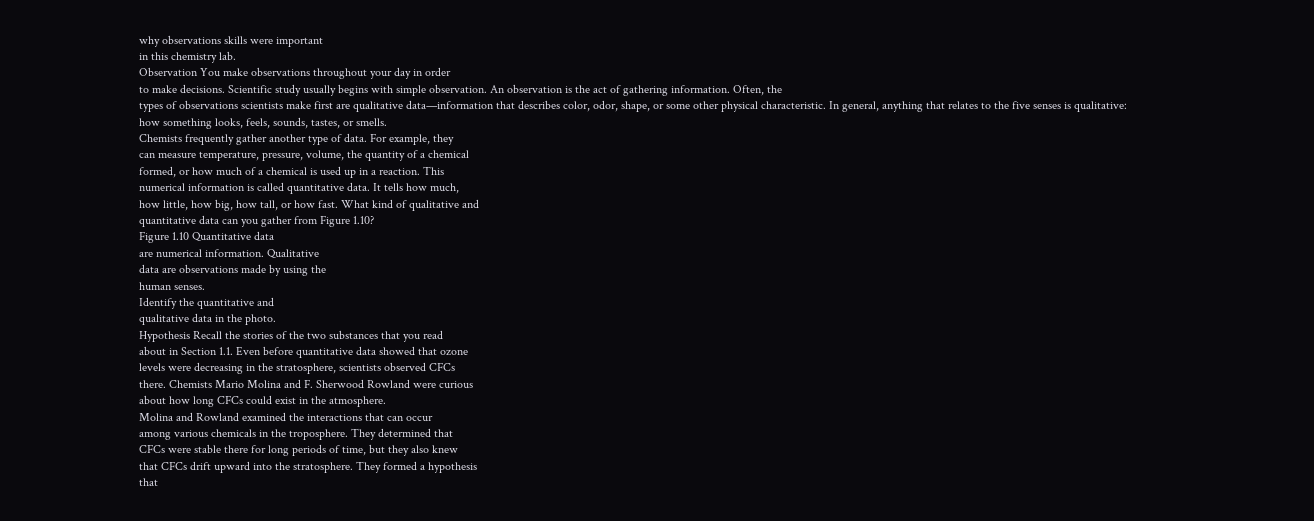why observations skills were important
in this chemistry lab.
Observation You make observations throughout your day in order
to make decisions. Scientific study usually begins with simple observation. An observation is the act of gathering information. Often, the
types of observations scientists make first are qualitative data—information that describes color, odor, shape, or some other physical characteristic. In general, anything that relates to the five senses is qualitative:
how something looks, feels, sounds, tastes, or smells.
Chemists frequently gather another type of data. For example, they
can measure temperature, pressure, volume, the quantity of a chemical
formed, or how much of a chemical is used up in a reaction. This
numerical information is called quantitative data. It tells how much,
how little, how big, how tall, or how fast. What kind of qualitative and
quantitative data can you gather from Figure 1.10?
Figure 1.10 Quantitative data
are numerical information. Qualitative
data are observations made by using the
human senses.
Identify the quantitative and
qualitative data in the photo.
Hypothesis Recall the stories of the two substances that you read
about in Section 1.1. Even before quantitative data showed that ozone
levels were decreasing in the stratosphere, scientists observed CFCs
there. Chemists Mario Molina and F. Sherwood Rowland were curious
about how long CFCs could exist in the atmosphere.
Molina and Rowland examined the interactions that can occur
among various chemicals in the troposphere. They determined that
CFCs were stable there for long periods of time, but they also knew
that CFCs drift upward into the stratosphere. They formed a hypothesis
that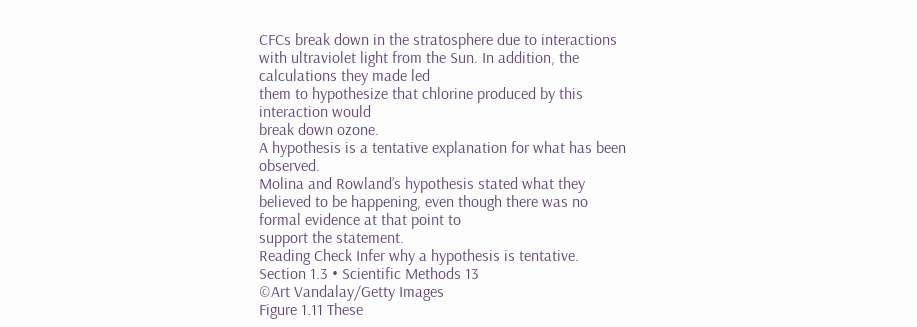CFCs break down in the stratosphere due to interactions with ultraviolet light from the Sun. In addition, the calculations they made led
them to hypothesize that chlorine produced by this interaction would
break down ozone.
A hypothesis is a tentative explanation for what has been observed.
Molina and Rowland’s hypothesis stated what they believed to be happening, even though there was no formal evidence at that point to
support the statement.
Reading Check Infer why a hypothesis is tentative.
Section 1.3 • Scientific Methods 13
©Art Vandalay/Getty Images
Figure 1.11 These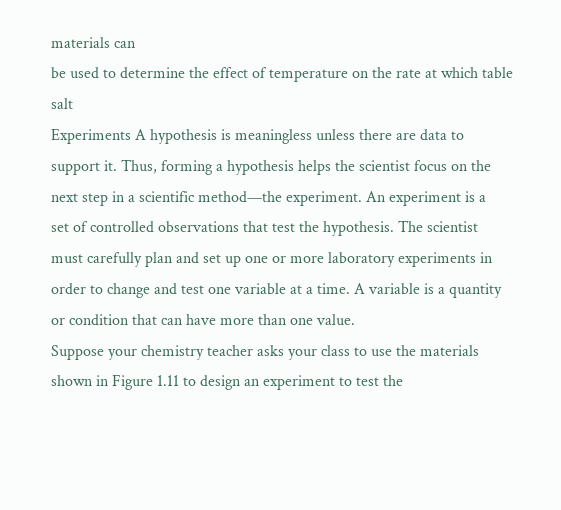materials can
be used to determine the effect of temperature on the rate at which table salt
Experiments A hypothesis is meaningless unless there are data to
support it. Thus, forming a hypothesis helps the scientist focus on the
next step in a scientific method—the experiment. An experiment is a
set of controlled observations that test the hypothesis. The scientist
must carefully plan and set up one or more laboratory experiments in
order to change and test one variable at a time. A variable is a quantity
or condition that can have more than one value.
Suppose your chemistry teacher asks your class to use the materials
shown in Figure 1.11 to design an experiment to test the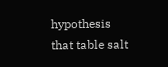hypothesis
that table salt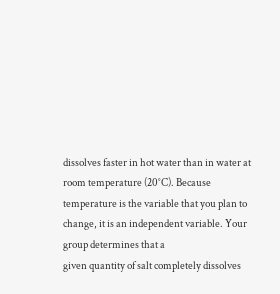dissolves faster in hot water than in water at room temperature (20°C). Because temperature is the variable that you plan to
change, it is an independent variable. Your group determines that a
given quantity of salt completely dissolves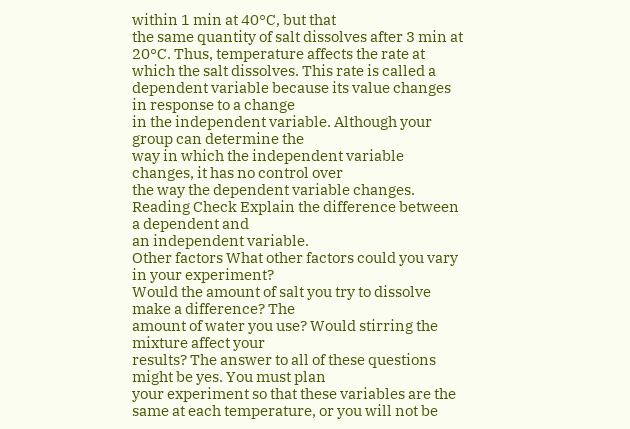within 1 min at 40°C, but that
the same quantity of salt dissolves after 3 min at 20°C. Thus, temperature affects the rate at which the salt dissolves. This rate is called a
dependent variable because its value changes in response to a change
in the independent variable. Although your group can determine the
way in which the independent variable changes, it has no control over
the way the dependent variable changes.
Reading Check Explain the difference between a dependent and
an independent variable.
Other factors What other factors could you vary in your experiment?
Would the amount of salt you try to dissolve make a difference? The
amount of water you use? Would stirring the mixture affect your
results? The answer to all of these questions might be yes. You must plan
your experiment so that these variables are the same at each temperature, or you will not be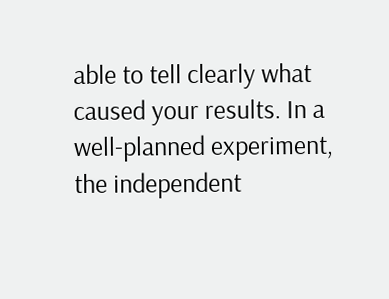able to tell clearly what caused your results. In a
well-planned experiment, the independent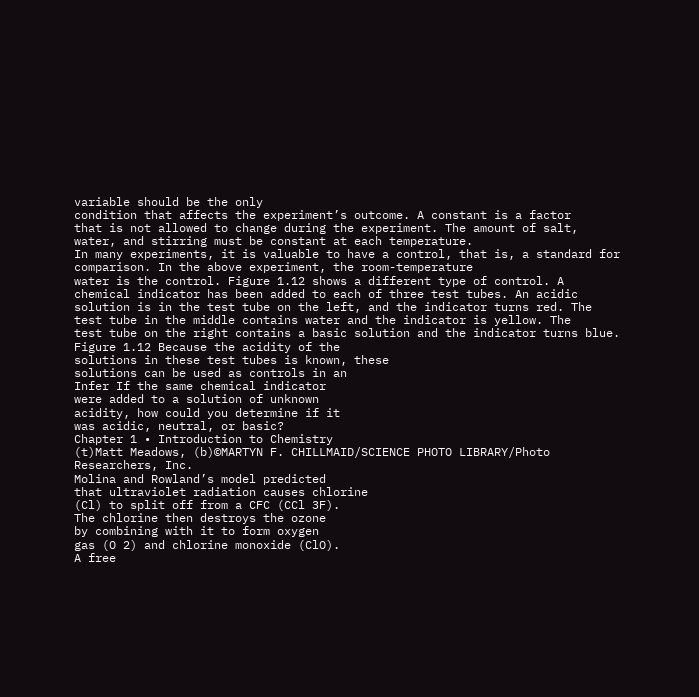variable should be the only
condition that affects the experiment’s outcome. A constant is a factor
that is not allowed to change during the experiment. The amount of salt,
water, and stirring must be constant at each temperature.
In many experiments, it is valuable to have a control, that is, a standard for comparison. In the above experiment, the room-temperature
water is the control. Figure 1.12 shows a different type of control. A
chemical indicator has been added to each of three test tubes. An acidic
solution is in the test tube on the left, and the indicator turns red. The
test tube in the middle contains water and the indicator is yellow. The
test tube on the right contains a basic solution and the indicator turns blue.
Figure 1.12 Because the acidity of the
solutions in these test tubes is known, these
solutions can be used as controls in an
Infer If the same chemical indicator
were added to a solution of unknown
acidity, how could you determine if it
was acidic, neutral, or basic?
Chapter 1 • Introduction to Chemistry
(t)Matt Meadows, (b)©MARTYN F. CHILLMAID/SCIENCE PHOTO LIBRARY/Photo Researchers, Inc.
Molina and Rowland’s model predicted
that ultraviolet radiation causes chlorine
(Cl) to split off from a CFC (CCl 3F).
The chlorine then destroys the ozone
by combining with it to form oxygen
gas (O 2) and chlorine monoxide (ClO).
A free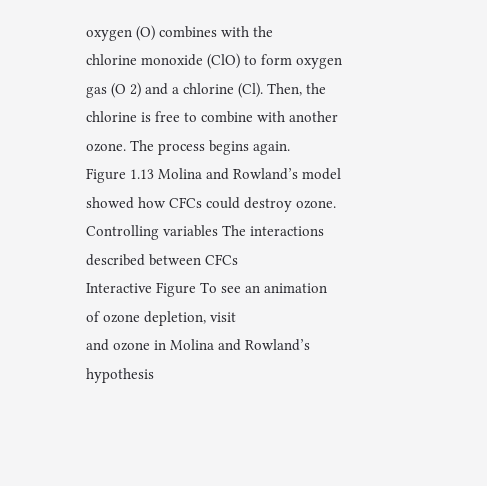oxygen (O) combines with the
chlorine monoxide (ClO) to form oxygen
gas (O 2) and a chlorine (Cl). Then, the
chlorine is free to combine with another
ozone. The process begins again.
Figure 1.13 Molina and Rowland’s model showed how CFCs could destroy ozone.
Controlling variables The interactions described between CFCs
Interactive Figure To see an animation
of ozone depletion, visit
and ozone in Molina and Rowland’s hypothesis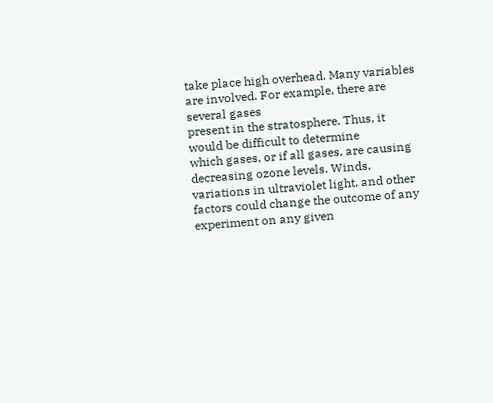take place high overhead. Many variables are involved. For example, there are several gases
present in the stratosphere. Thus, it would be difficult to determine
which gases, or if all gases, are causing decreasing ozone levels. Winds,
variations in ultraviolet light, and other factors could change the outcome of any experiment on any given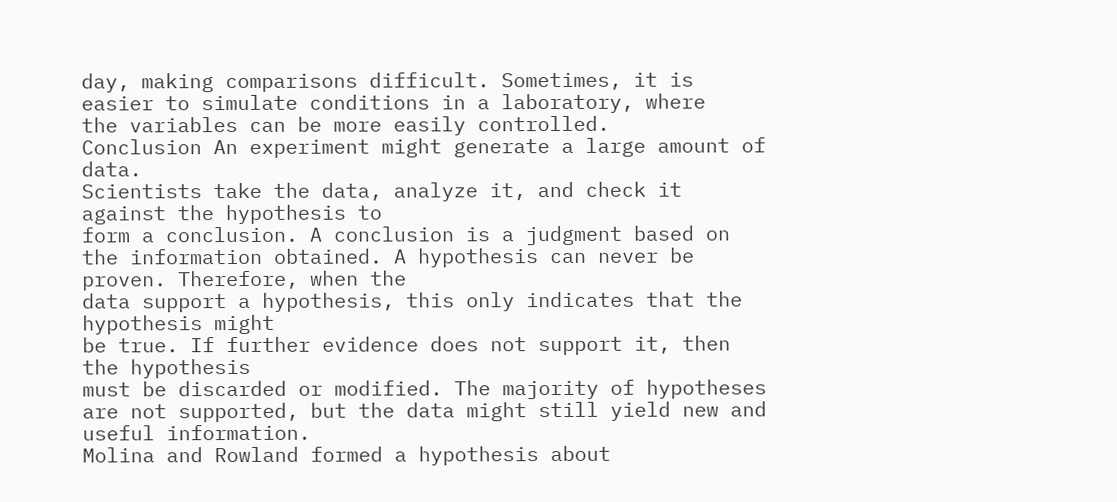day, making comparisons difficult. Sometimes, it is easier to simulate conditions in a laboratory, where
the variables can be more easily controlled.
Conclusion An experiment might generate a large amount of data.
Scientists take the data, analyze it, and check it against the hypothesis to
form a conclusion. A conclusion is a judgment based on the information obtained. A hypothesis can never be proven. Therefore, when the
data support a hypothesis, this only indicates that the hypothesis might
be true. If further evidence does not support it, then the hypothesis
must be discarded or modified. The majority of hypotheses are not supported, but the data might still yield new and useful information.
Molina and Rowland formed a hypothesis about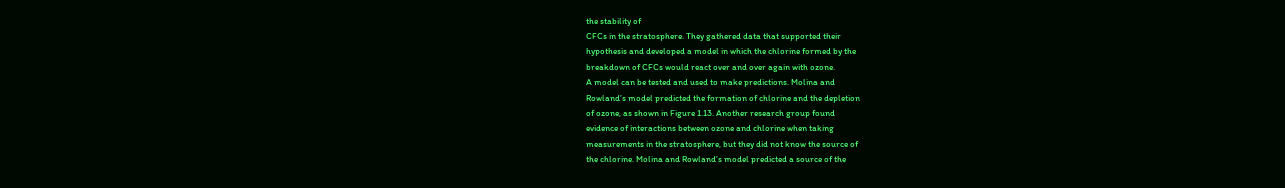the stability of
CFCs in the stratosphere. They gathered data that supported their
hypothesis and developed a model in which the chlorine formed by the
breakdown of CFCs would react over and over again with ozone.
A model can be tested and used to make predictions. Molina and
Rowland’s model predicted the formation of chlorine and the depletion
of ozone, as shown in Figure 1.13. Another research group found
evidence of interactions between ozone and chlorine when taking
measurements in the stratosphere, but they did not know the source of
the chlorine. Molina and Rowland’s model predicted a source of the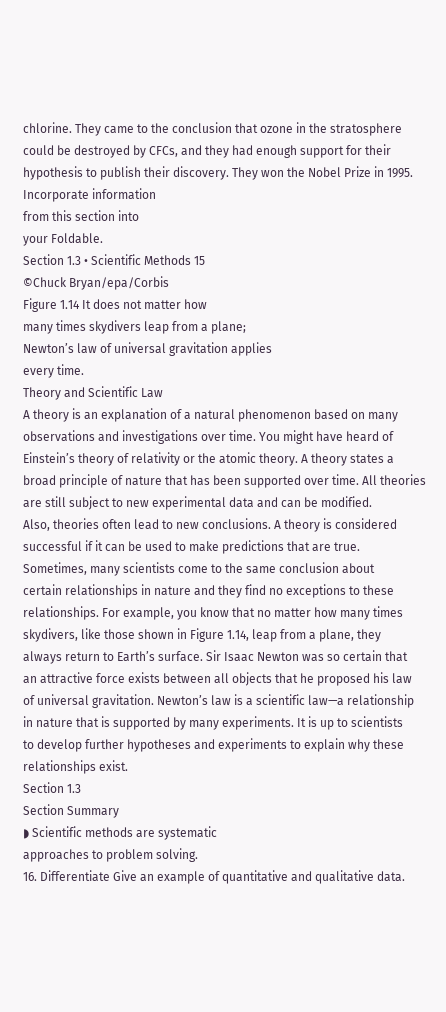chlorine. They came to the conclusion that ozone in the stratosphere
could be destroyed by CFCs, and they had enough support for their
hypothesis to publish their discovery. They won the Nobel Prize in 1995.
Incorporate information
from this section into
your Foldable.
Section 1.3 • Scientific Methods 15
©Chuck Bryan/epa/Corbis
Figure 1.14 It does not matter how
many times skydivers leap from a plane;
Newton’s law of universal gravitation applies
every time.
Theory and Scientific Law
A theory is an explanation of a natural phenomenon based on many
observations and investigations over time. You might have heard of
Einstein’s theory of relativity or the atomic theory. A theory states a
broad principle of nature that has been supported over time. All theories are still subject to new experimental data and can be modified.
Also, theories often lead to new conclusions. A theory is considered
successful if it can be used to make predictions that are true.
Sometimes, many scientists come to the same conclusion about
certain relationships in nature and they find no exceptions to these
relationships. For example, you know that no matter how many times
skydivers, like those shown in Figure 1.14, leap from a plane, they
always return to Earth’s surface. Sir Isaac Newton was so certain that
an attractive force exists between all objects that he proposed his law
of universal gravitation. Newton’s law is a scientific law—a relationship
in nature that is supported by many experiments. It is up to scientists
to develop further hypotheses and experiments to explain why these
relationships exist.
Section 1.3
Section Summary
◗ Scientific methods are systematic
approaches to problem solving.
16. Differentiate Give an example of quantitative and qualitative data.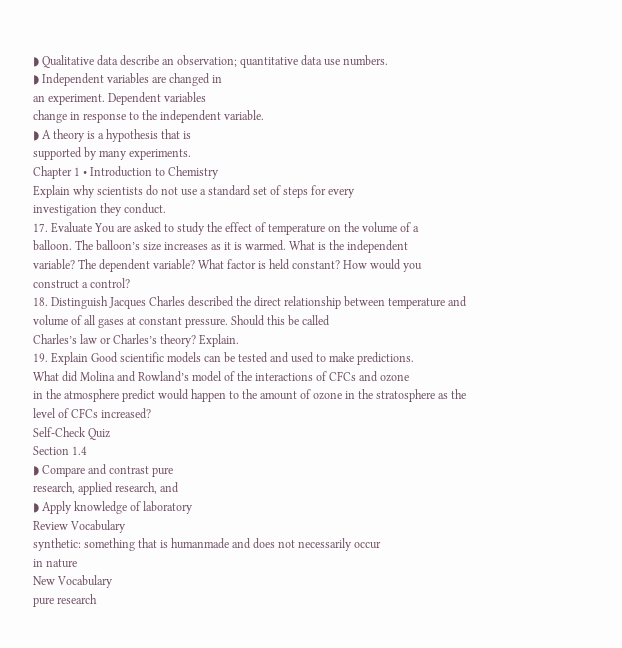◗ Qualitative data describe an observation; quantitative data use numbers.
◗ Independent variables are changed in
an experiment. Dependent variables
change in response to the independent variable.
◗ A theory is a hypothesis that is
supported by many experiments.
Chapter 1 • Introduction to Chemistry
Explain why scientists do not use a standard set of steps for every
investigation they conduct.
17. Evaluate You are asked to study the effect of temperature on the volume of a
balloon. The balloon’s size increases as it is warmed. What is the independent
variable? The dependent variable? What factor is held constant? How would you
construct a control?
18. Distinguish Jacques Charles described the direct relationship between temperature and volume of all gases at constant pressure. Should this be called
Charles’s law or Charles’s theory? Explain.
19. Explain Good scientific models can be tested and used to make predictions.
What did Molina and Rowland’s model of the interactions of CFCs and ozone
in the atmosphere predict would happen to the amount of ozone in the stratosphere as the level of CFCs increased?
Self-Check Quiz
Section 1.4
◗ Compare and contrast pure
research, applied research, and
◗ Apply knowledge of laboratory
Review Vocabulary
synthetic: something that is humanmade and does not necessarily occur
in nature
New Vocabulary
pure research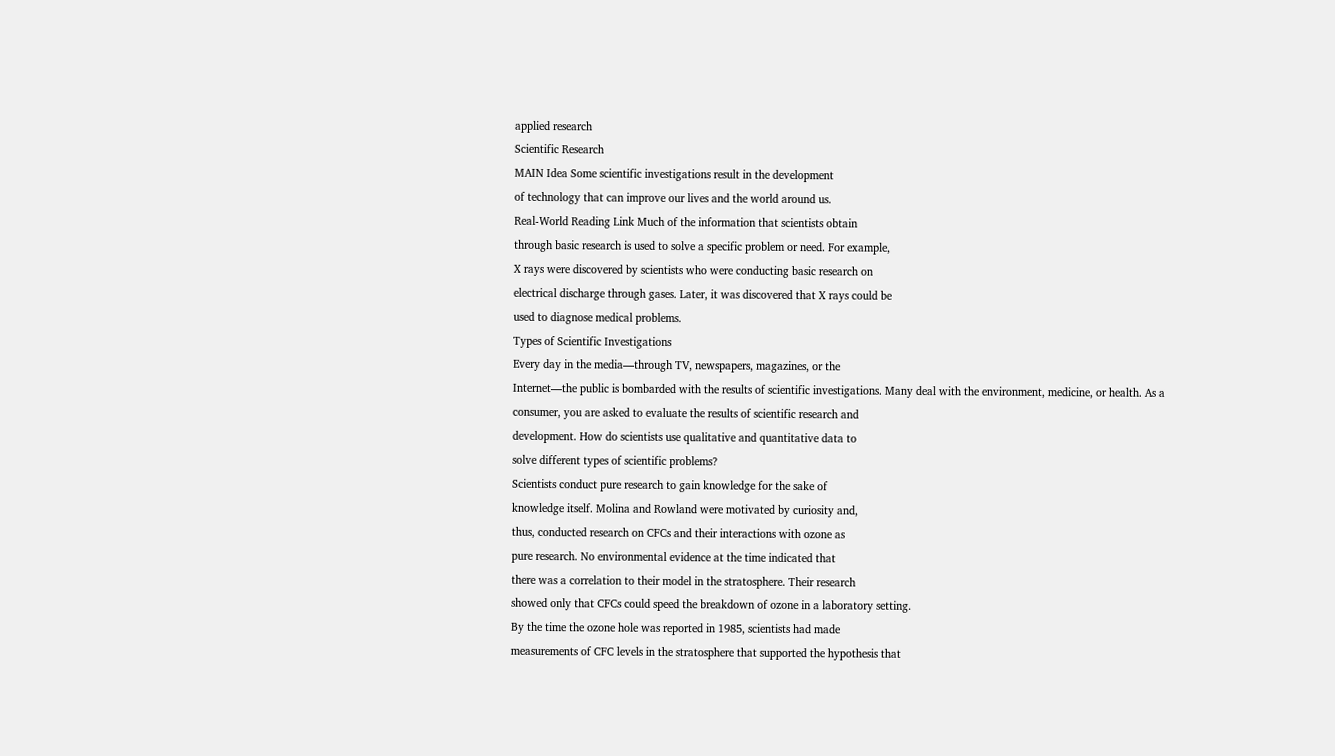applied research
Scientific Research
MAIN Idea Some scientific investigations result in the development
of technology that can improve our lives and the world around us.
Real-World Reading Link Much of the information that scientists obtain
through basic research is used to solve a specific problem or need. For example,
X rays were discovered by scientists who were conducting basic research on
electrical discharge through gases. Later, it was discovered that X rays could be
used to diagnose medical problems.
Types of Scientific Investigations
Every day in the media—through TV, newspapers, magazines, or the
Internet—the public is bombarded with the results of scientific investigations. Many deal with the environment, medicine, or health. As a
consumer, you are asked to evaluate the results of scientific research and
development. How do scientists use qualitative and quantitative data to
solve different types of scientific problems?
Scientists conduct pure research to gain knowledge for the sake of
knowledge itself. Molina and Rowland were motivated by curiosity and,
thus, conducted research on CFCs and their interactions with ozone as
pure research. No environmental evidence at the time indicated that
there was a correlation to their model in the stratosphere. Their research
showed only that CFCs could speed the breakdown of ozone in a laboratory setting.
By the time the ozone hole was reported in 1985, scientists had made
measurements of CFC levels in the stratosphere that supported the hypothesis that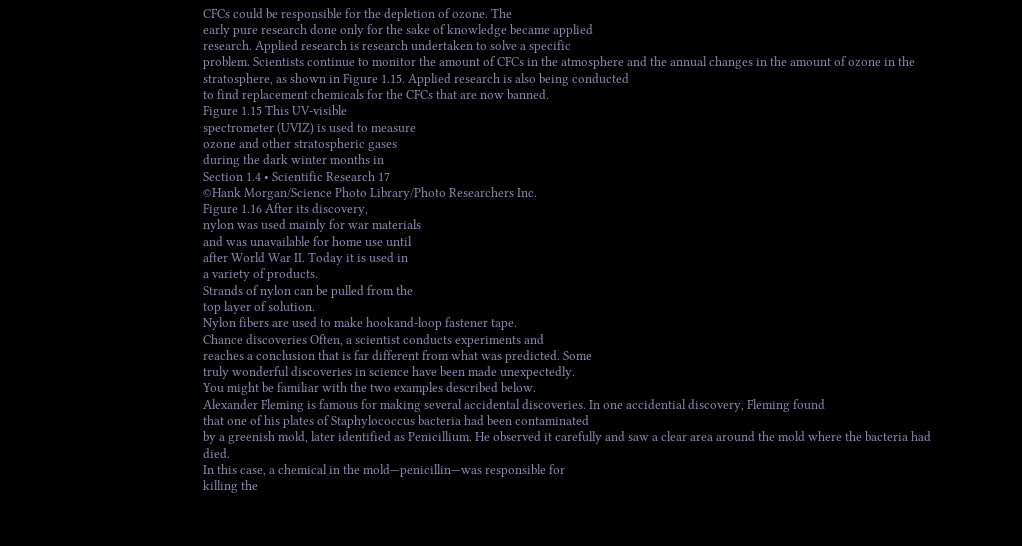CFCs could be responsible for the depletion of ozone. The
early pure research done only for the sake of knowledge became applied
research. Applied research is research undertaken to solve a specific
problem. Scientists continue to monitor the amount of CFCs in the atmosphere and the annual changes in the amount of ozone in the stratosphere, as shown in Figure 1.15. Applied research is also being conducted
to find replacement chemicals for the CFCs that are now banned.
Figure 1.15 This UV-visible
spectrometer (UVIZ) is used to measure
ozone and other stratospheric gases
during the dark winter months in
Section 1.4 • Scientific Research 17
©Hank Morgan/Science Photo Library/Photo Researchers Inc.
Figure 1.16 After its discovery,
nylon was used mainly for war materials
and was unavailable for home use until
after World War II. Today it is used in
a variety of products.
Strands of nylon can be pulled from the
top layer of solution.
Nylon fibers are used to make hookand-loop fastener tape.
Chance discoveries Often, a scientist conducts experiments and
reaches a conclusion that is far different from what was predicted. Some
truly wonderful discoveries in science have been made unexpectedly.
You might be familiar with the two examples described below.
Alexander Fleming is famous for making several accidental discoveries. In one accidential discovery, Fleming found
that one of his plates of Staphylococcus bacteria had been contaminated
by a greenish mold, later identified as Penicillium. He observed it carefully and saw a clear area around the mold where the bacteria had died.
In this case, a chemical in the mold—penicillin—was responsible for
killing the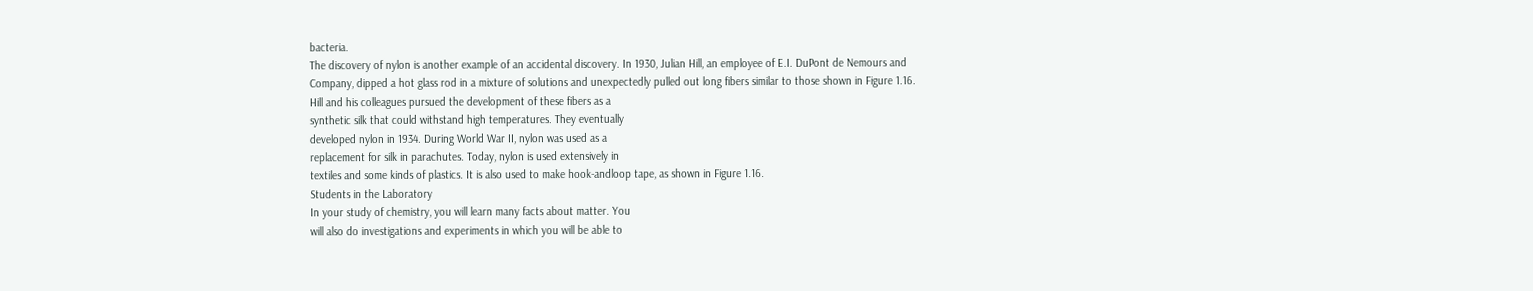bacteria.
The discovery of nylon is another example of an accidental discovery. In 1930, Julian Hill, an employee of E.I. DuPont de Nemours and
Company, dipped a hot glass rod in a mixture of solutions and unexpectedly pulled out long fibers similar to those shown in Figure 1.16.
Hill and his colleagues pursued the development of these fibers as a
synthetic silk that could withstand high temperatures. They eventually
developed nylon in 1934. During World War II, nylon was used as a
replacement for silk in parachutes. Today, nylon is used extensively in
textiles and some kinds of plastics. It is also used to make hook-andloop tape, as shown in Figure 1.16.
Students in the Laboratory
In your study of chemistry, you will learn many facts about matter. You
will also do investigations and experiments in which you will be able to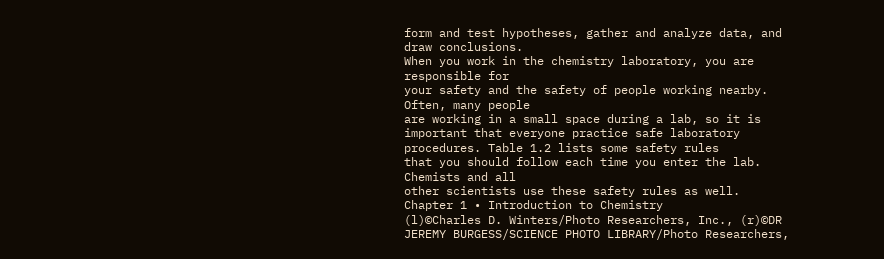form and test hypotheses, gather and analyze data, and draw conclusions.
When you work in the chemistry laboratory, you are responsible for
your safety and the safety of people working nearby. Often, many people
are working in a small space during a lab, so it is important that everyone practice safe laboratory procedures. Table 1.2 lists some safety rules
that you should follow each time you enter the lab. Chemists and all
other scientists use these safety rules as well.
Chapter 1 • Introduction to Chemistry
(l)©Charles D. Winters/Photo Researchers, Inc., (r)©DR JEREMY BURGESS/SCIENCE PHOTO LIBRARY/Photo Researchers,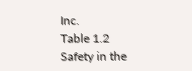Inc.
Table 1.2
Safety in the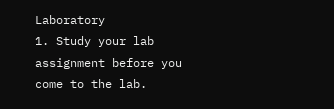Laboratory
1. Study your lab assignment before you come to the lab.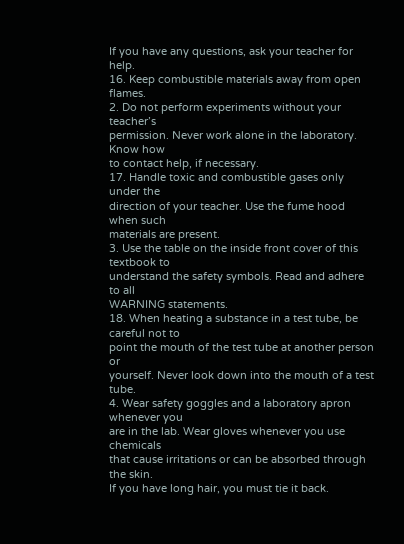If you have any questions, ask your teacher for help.
16. Keep combustible materials away from open flames.
2. Do not perform experiments without your teacher’s
permission. Never work alone in the laboratory. Know how
to contact help, if necessary.
17. Handle toxic and combustible gases only under the
direction of your teacher. Use the fume hood when such
materials are present.
3. Use the table on the inside front cover of this textbook to
understand the safety symbols. Read and adhere to all
WARNING statements.
18. When heating a substance in a test tube, be careful not to
point the mouth of the test tube at another person or
yourself. Never look down into the mouth of a test tube.
4. Wear safety goggles and a laboratory apron whenever you
are in the lab. Wear gloves whenever you use chemicals
that cause irritations or can be absorbed through the skin.
If you have long hair, you must tie it back.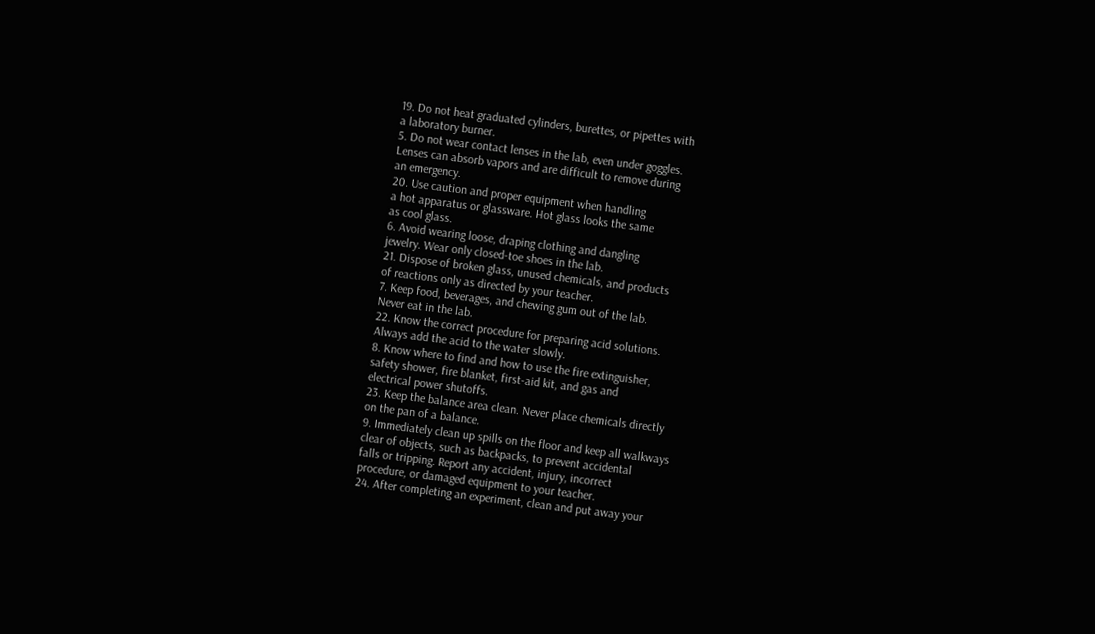19. Do not heat graduated cylinders, burettes, or pipettes with
a laboratory burner.
5. Do not wear contact lenses in the lab, even under goggles.
Lenses can absorb vapors and are difficult to remove during
an emergency.
20. Use caution and proper equipment when handling
a hot apparatus or glassware. Hot glass looks the same
as cool glass.
6. Avoid wearing loose, draping clothing and dangling
jewelry. Wear only closed-toe shoes in the lab.
21. Dispose of broken glass, unused chemicals, and products
of reactions only as directed by your teacher.
7. Keep food, beverages, and chewing gum out of the lab.
Never eat in the lab.
22. Know the correct procedure for preparing acid solutions.
Always add the acid to the water slowly.
8. Know where to find and how to use the fire extinguisher,
safety shower, fire blanket, first-aid kit, and gas and
electrical power shutoffs.
23. Keep the balance area clean. Never place chemicals directly
on the pan of a balance.
9. Immediately clean up spills on the floor and keep all walkways
clear of objects, such as backpacks, to prevent accidental
falls or tripping. Report any accident, injury, incorrect
procedure, or damaged equipment to your teacher.
24. After completing an experiment, clean and put away your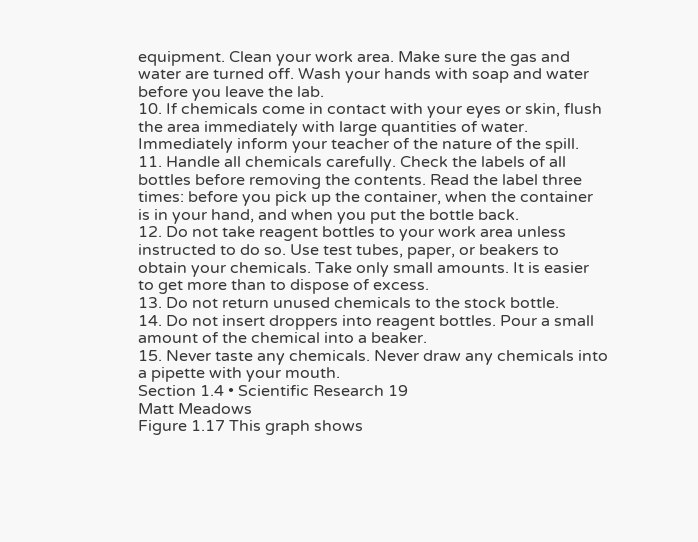equipment. Clean your work area. Make sure the gas and
water are turned off. Wash your hands with soap and water
before you leave the lab.
10. If chemicals come in contact with your eyes or skin, flush
the area immediately with large quantities of water.
Immediately inform your teacher of the nature of the spill.
11. Handle all chemicals carefully. Check the labels of all
bottles before removing the contents. Read the label three
times: before you pick up the container, when the container
is in your hand, and when you put the bottle back.
12. Do not take reagent bottles to your work area unless
instructed to do so. Use test tubes, paper, or beakers to
obtain your chemicals. Take only small amounts. It is easier
to get more than to dispose of excess.
13. Do not return unused chemicals to the stock bottle.
14. Do not insert droppers into reagent bottles. Pour a small
amount of the chemical into a beaker.
15. Never taste any chemicals. Never draw any chemicals into
a pipette with your mouth.
Section 1.4 • Scientific Research 19
Matt Meadows
Figure 1.17 This graph shows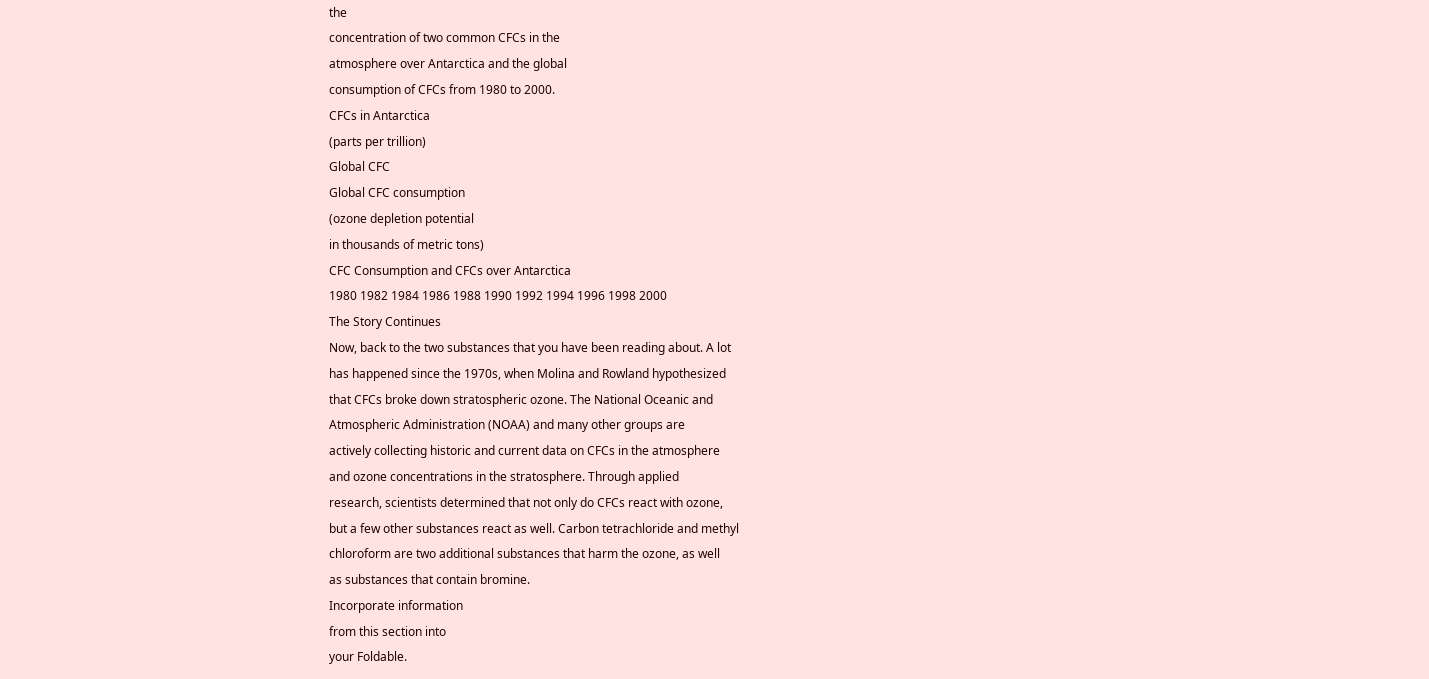the
concentration of two common CFCs in the
atmosphere over Antarctica and the global
consumption of CFCs from 1980 to 2000.
CFCs in Antarctica
(parts per trillion)
Global CFC
Global CFC consumption
(ozone depletion potential
in thousands of metric tons)
CFC Consumption and CFCs over Antarctica
1980 1982 1984 1986 1988 1990 1992 1994 1996 1998 2000
The Story Continues
Now, back to the two substances that you have been reading about. A lot
has happened since the 1970s, when Molina and Rowland hypothesized
that CFCs broke down stratospheric ozone. The National Oceanic and
Atmospheric Administration (NOAA) and many other groups are
actively collecting historic and current data on CFCs in the atmosphere
and ozone concentrations in the stratosphere. Through applied
research, scientists determined that not only do CFCs react with ozone,
but a few other substances react as well. Carbon tetrachloride and methyl
chloroform are two additional substances that harm the ozone, as well
as substances that contain bromine.
Incorporate information
from this section into
your Foldable.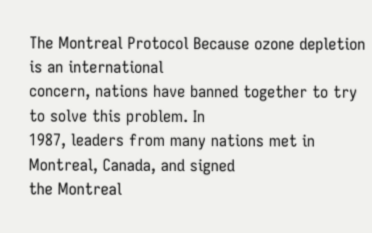The Montreal Protocol Because ozone depletion is an international
concern, nations have banned together to try to solve this problem. In
1987, leaders from many nations met in Montreal, Canada, and signed
the Montreal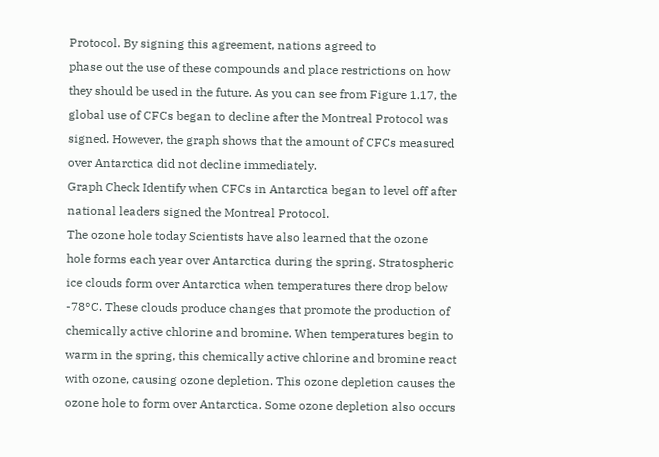Protocol. By signing this agreement, nations agreed to
phase out the use of these compounds and place restrictions on how
they should be used in the future. As you can see from Figure 1.17, the
global use of CFCs began to decline after the Montreal Protocol was
signed. However, the graph shows that the amount of CFCs measured
over Antarctica did not decline immediately.
Graph Check Identify when CFCs in Antarctica began to level off after
national leaders signed the Montreal Protocol.
The ozone hole today Scientists have also learned that the ozone
hole forms each year over Antarctica during the spring. Stratospheric
ice clouds form over Antarctica when temperatures there drop below
-78°C. These clouds produce changes that promote the production of
chemically active chlorine and bromine. When temperatures begin to
warm in the spring, this chemically active chlorine and bromine react
with ozone, causing ozone depletion. This ozone depletion causes the
ozone hole to form over Antarctica. Some ozone depletion also occurs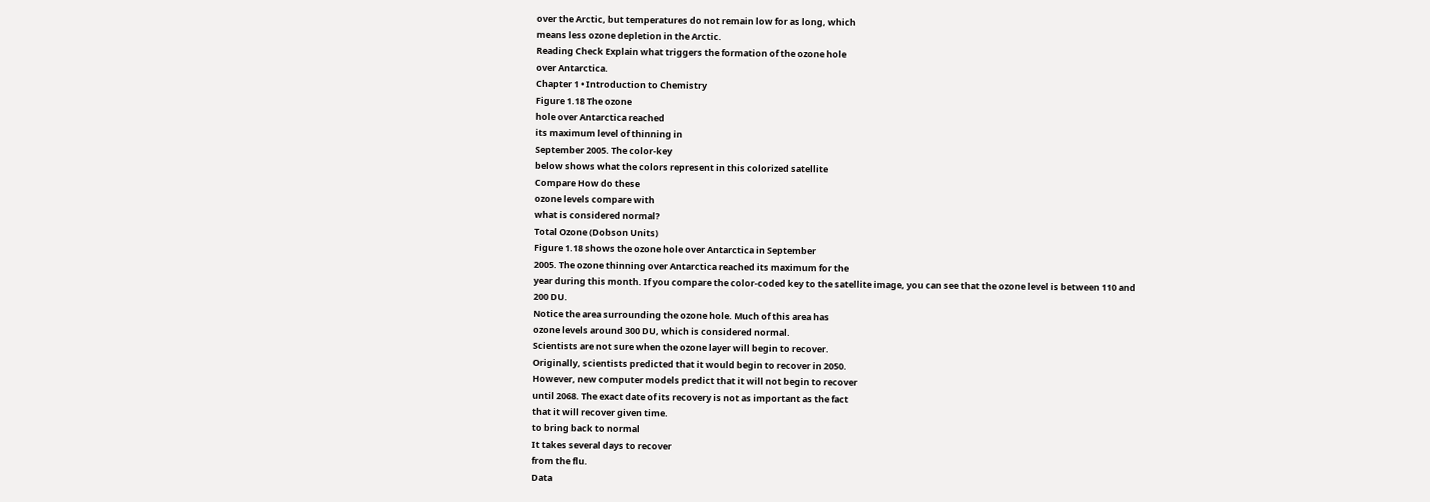over the Arctic, but temperatures do not remain low for as long, which
means less ozone depletion in the Arctic.
Reading Check Explain what triggers the formation of the ozone hole
over Antarctica.
Chapter 1 • Introduction to Chemistry
Figure 1.18 The ozone
hole over Antarctica reached
its maximum level of thinning in
September 2005. The color-key
below shows what the colors represent in this colorized satellite
Compare How do these
ozone levels compare with
what is considered normal?
Total Ozone (Dobson Units)
Figure 1.18 shows the ozone hole over Antarctica in September
2005. The ozone thinning over Antarctica reached its maximum for the
year during this month. If you compare the color-coded key to the satellite image, you can see that the ozone level is between 110 and 200 DU.
Notice the area surrounding the ozone hole. Much of this area has
ozone levels around 300 DU, which is considered normal.
Scientists are not sure when the ozone layer will begin to recover.
Originally, scientists predicted that it would begin to recover in 2050.
However, new computer models predict that it will not begin to recover
until 2068. The exact date of its recovery is not as important as the fact
that it will recover given time.
to bring back to normal
It takes several days to recover
from the flu.
Data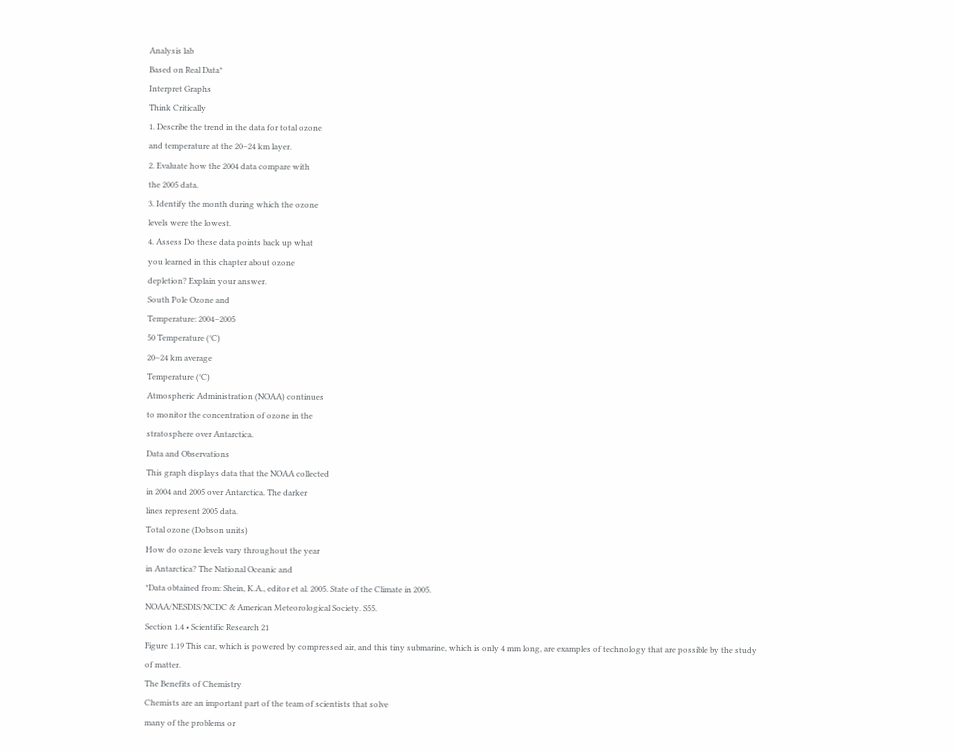Analysis lab
Based on Real Data*
Interpret Graphs
Think Critically
1. Describe the trend in the data for total ozone
and temperature at the 20–24 km layer.
2. Evaluate how the 2004 data compare with
the 2005 data.
3. Identify the month during which the ozone
levels were the lowest.
4. Assess Do these data points back up what
you learned in this chapter about ozone
depletion? Explain your answer.
South Pole Ozone and
Temperature: 2004–2005
50 Temperature (°C)
20–24 km average
Temperature (°C)
Atmospheric Administration (NOAA) continues
to monitor the concentration of ozone in the
stratosphere over Antarctica.
Data and Observations
This graph displays data that the NOAA collected
in 2004 and 2005 over Antarctica. The darker
lines represent 2005 data.
Total ozone (Dobson units)
How do ozone levels vary throughout the year
in Antarctica? The National Oceanic and
*Data obtained from: Shein, K.A., editor et al. 2005. State of the Climate in 2005.
NOAA/NESDIS/NCDC & American Meteorological Society. S55.
Section 1.4 • Scientific Research 21
Figure 1.19 This car, which is powered by compressed air, and this tiny submarine, which is only 4 mm long, are examples of technology that are possible by the study
of matter.
The Benefits of Chemistry
Chemists are an important part of the team of scientists that solve
many of the problems or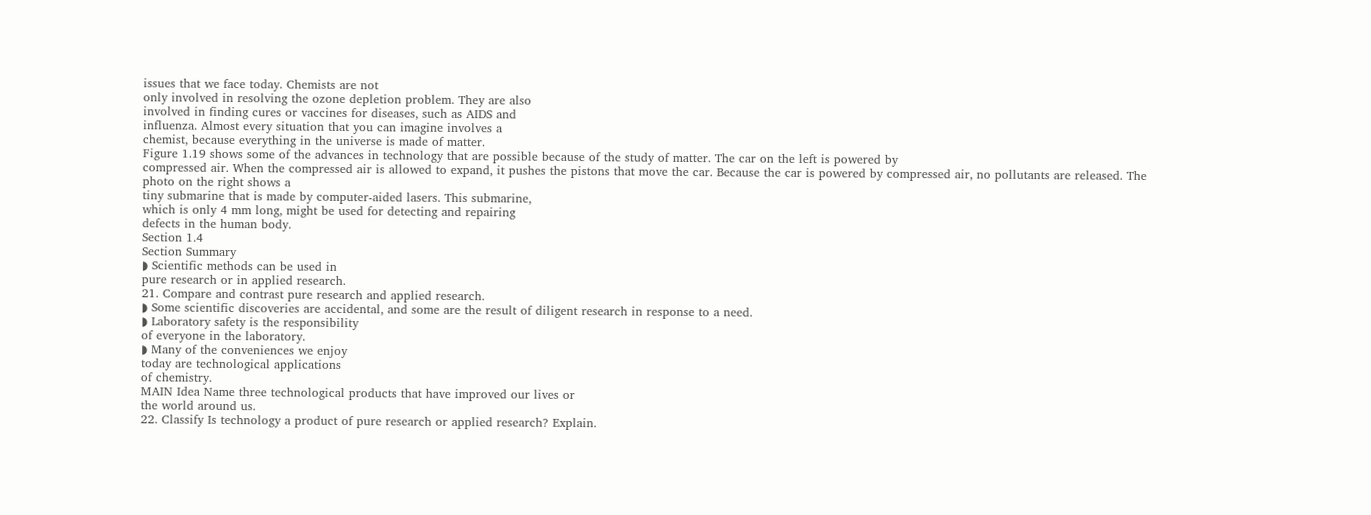issues that we face today. Chemists are not
only involved in resolving the ozone depletion problem. They are also
involved in finding cures or vaccines for diseases, such as AIDS and
influenza. Almost every situation that you can imagine involves a
chemist, because everything in the universe is made of matter.
Figure 1.19 shows some of the advances in technology that are possible because of the study of matter. The car on the left is powered by
compressed air. When the compressed air is allowed to expand, it pushes the pistons that move the car. Because the car is powered by compressed air, no pollutants are released. The photo on the right shows a
tiny submarine that is made by computer-aided lasers. This submarine,
which is only 4 mm long, might be used for detecting and repairing
defects in the human body.
Section 1.4
Section Summary
◗ Scientific methods can be used in
pure research or in applied research.
21. Compare and contrast pure research and applied research.
◗ Some scientific discoveries are accidental, and some are the result of diligent research in response to a need.
◗ Laboratory safety is the responsibility
of everyone in the laboratory.
◗ Many of the conveniences we enjoy
today are technological applications
of chemistry.
MAIN Idea Name three technological products that have improved our lives or
the world around us.
22. Classify Is technology a product of pure research or applied research? Explain.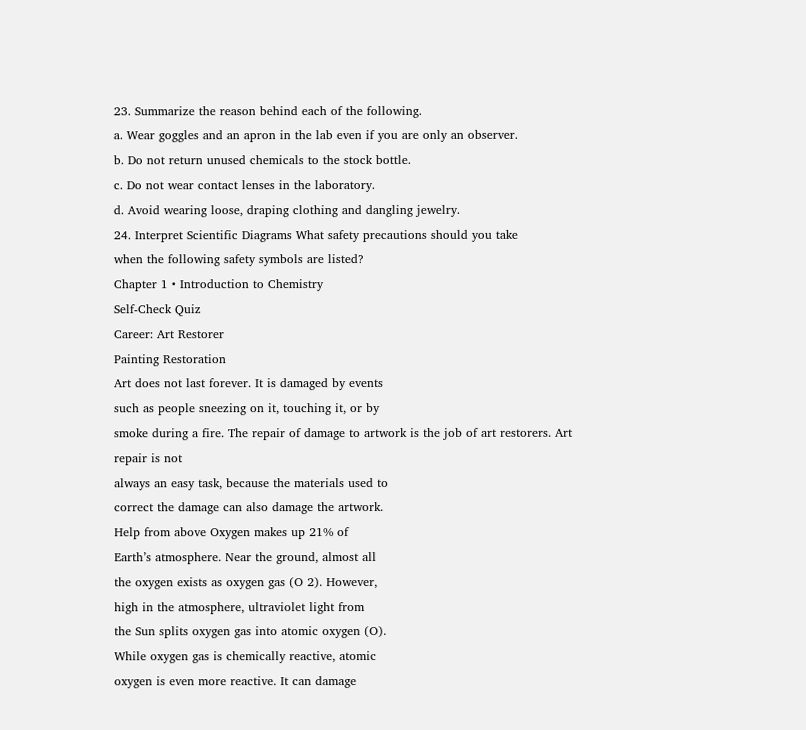23. Summarize the reason behind each of the following.
a. Wear goggles and an apron in the lab even if you are only an observer.
b. Do not return unused chemicals to the stock bottle.
c. Do not wear contact lenses in the laboratory.
d. Avoid wearing loose, draping clothing and dangling jewelry.
24. Interpret Scientific Diagrams What safety precautions should you take
when the following safety symbols are listed?
Chapter 1 • Introduction to Chemistry
Self-Check Quiz
Career: Art Restorer
Painting Restoration
Art does not last forever. It is damaged by events
such as people sneezing on it, touching it, or by
smoke during a fire. The repair of damage to artwork is the job of art restorers. Art repair is not
always an easy task, because the materials used to
correct the damage can also damage the artwork.
Help from above Oxygen makes up 21% of
Earth’s atmosphere. Near the ground, almost all
the oxygen exists as oxygen gas (O 2). However,
high in the atmosphere, ultraviolet light from
the Sun splits oxygen gas into atomic oxygen (O).
While oxygen gas is chemically reactive, atomic
oxygen is even more reactive. It can damage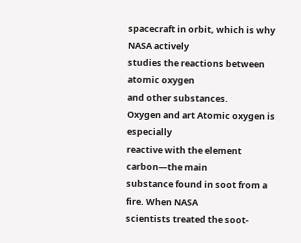spacecraft in orbit, which is why NASA actively
studies the reactions between atomic oxygen
and other substances.
Oxygen and art Atomic oxygen is especially
reactive with the element carbon—the main
substance found in soot from a fire. When NASA
scientists treated the soot-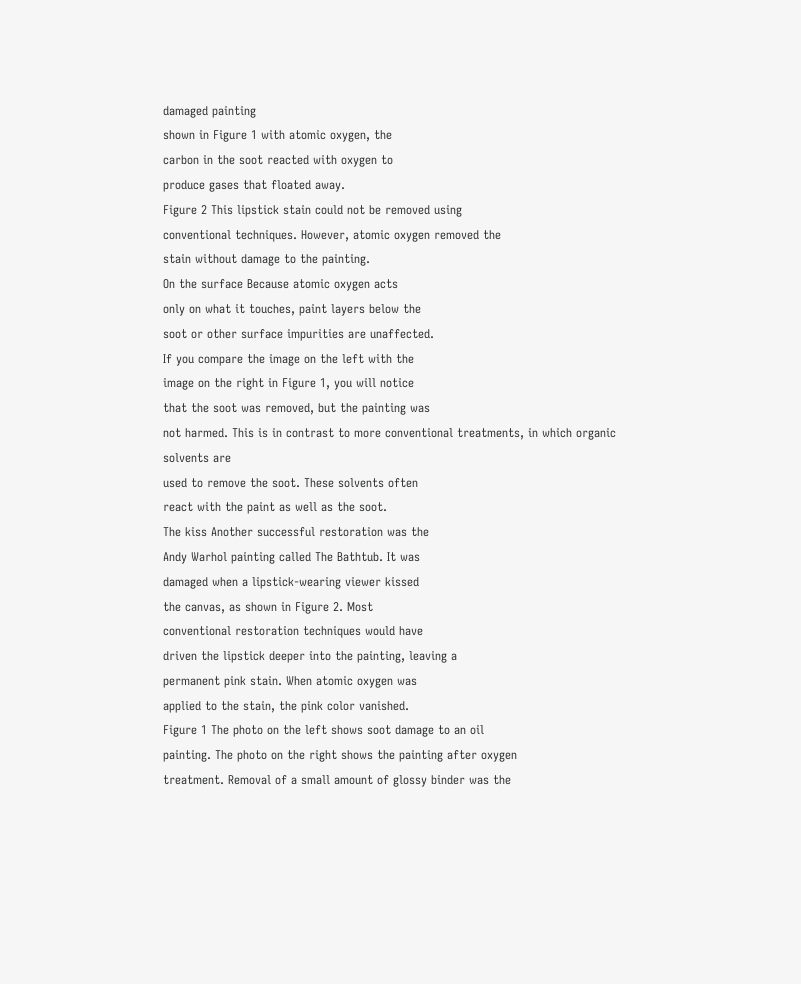damaged painting
shown in Figure 1 with atomic oxygen, the
carbon in the soot reacted with oxygen to
produce gases that floated away.
Figure 2 This lipstick stain could not be removed using
conventional techniques. However, atomic oxygen removed the
stain without damage to the painting.
On the surface Because atomic oxygen acts
only on what it touches, paint layers below the
soot or other surface impurities are unaffected.
If you compare the image on the left with the
image on the right in Figure 1, you will notice
that the soot was removed, but the painting was
not harmed. This is in contrast to more conventional treatments, in which organic solvents are
used to remove the soot. These solvents often
react with the paint as well as the soot.
The kiss Another successful restoration was the
Andy Warhol painting called The Bathtub. It was
damaged when a lipstick-wearing viewer kissed
the canvas, as shown in Figure 2. Most
conventional restoration techniques would have
driven the lipstick deeper into the painting, leaving a
permanent pink stain. When atomic oxygen was
applied to the stain, the pink color vanished.
Figure 1 The photo on the left shows soot damage to an oil
painting. The photo on the right shows the painting after oxygen
treatment. Removal of a small amount of glossy binder was the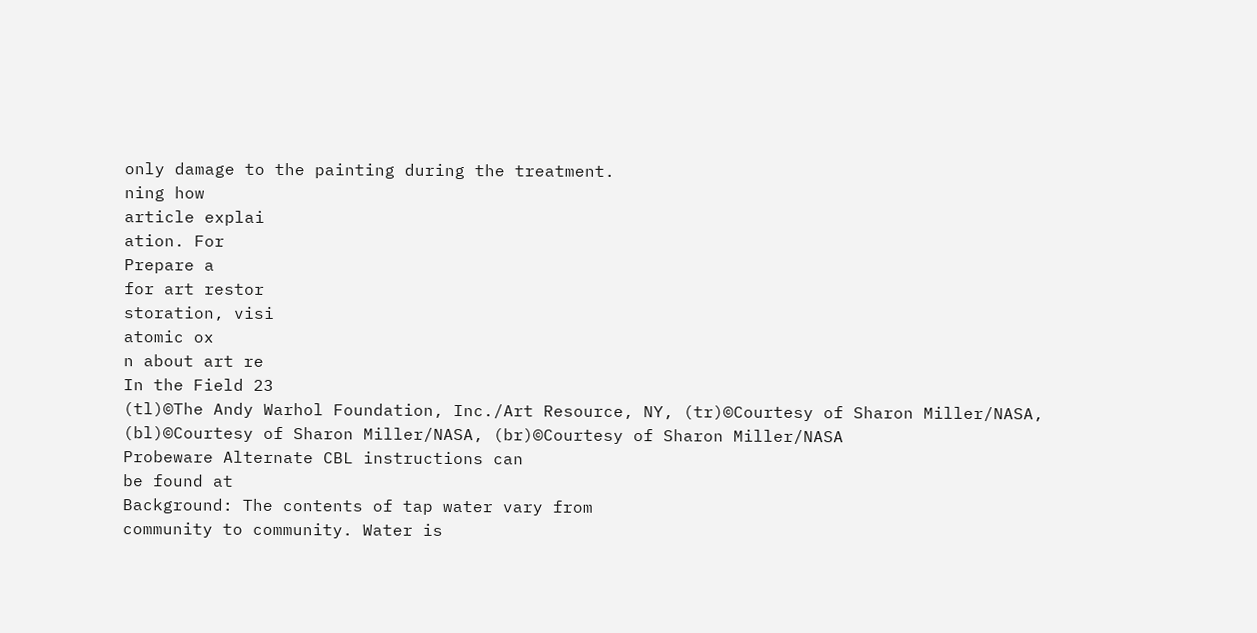only damage to the painting during the treatment.
ning how
article explai
ation. For
Prepare a
for art restor
storation, visi
atomic ox
n about art re
In the Field 23
(tl)©The Andy Warhol Foundation, Inc./Art Resource, NY, (tr)©Courtesy of Sharon Miller/NASA, (bl)©Courtesy of Sharon Miller/NASA, (br)©Courtesy of Sharon Miller/NASA
Probeware Alternate CBL instructions can
be found at
Background: The contents of tap water vary from
community to community. Water is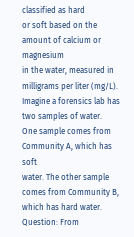classified as hard
or soft based on the amount of calcium or magnesium
in the water, measured in milligrams per liter (mg/L).
Imagine a forensics lab has two samples of water.
One sample comes from Community A, which has soft
water. The other sample comes from Community B,
which has hard water.
Question: From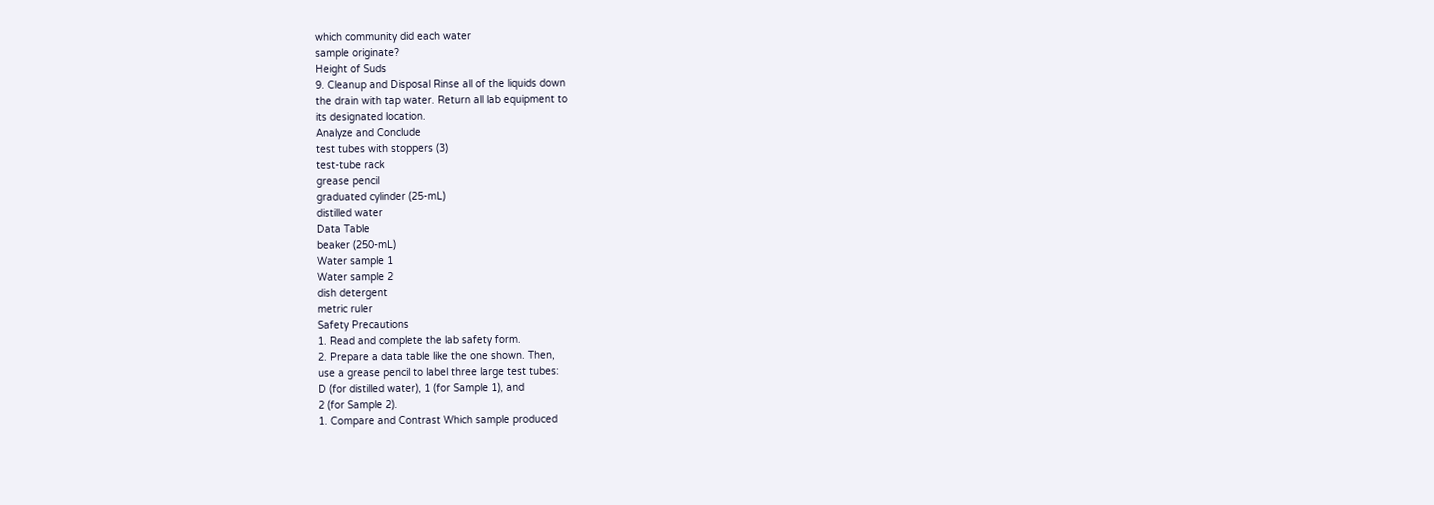which community did each water
sample originate?
Height of Suds
9. Cleanup and Disposal Rinse all of the liquids down
the drain with tap water. Return all lab equipment to
its designated location.
Analyze and Conclude
test tubes with stoppers (3)
test-tube rack
grease pencil
graduated cylinder (25-mL)
distilled water
Data Table
beaker (250-mL)
Water sample 1
Water sample 2
dish detergent
metric ruler
Safety Precautions
1. Read and complete the lab safety form.
2. Prepare a data table like the one shown. Then,
use a grease pencil to label three large test tubes:
D (for distilled water), 1 (for Sample 1), and
2 (for Sample 2).
1. Compare and Contrast Which sample produced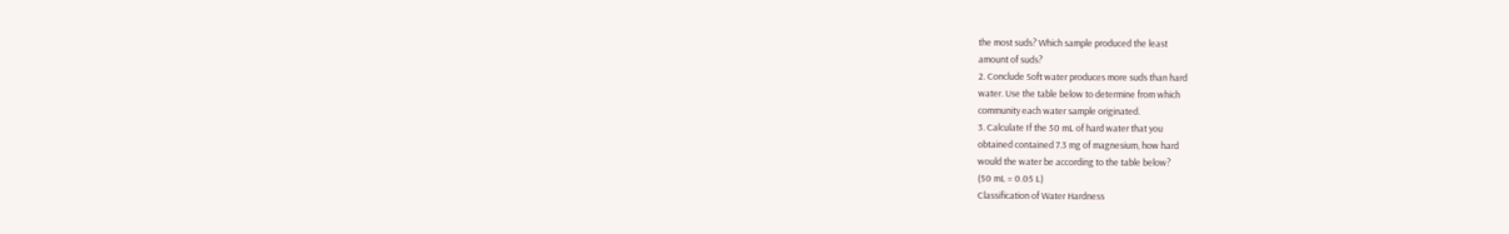the most suds? Which sample produced the least
amount of suds?
2. Conclude Soft water produces more suds than hard
water. Use the table below to determine from which
community each water sample originated.
3. Calculate If the 50 mL of hard water that you
obtained contained 7.3 mg of magnesium, how hard
would the water be according to the table below?
(50 mL = 0.05 L)
Classification of Water Hardness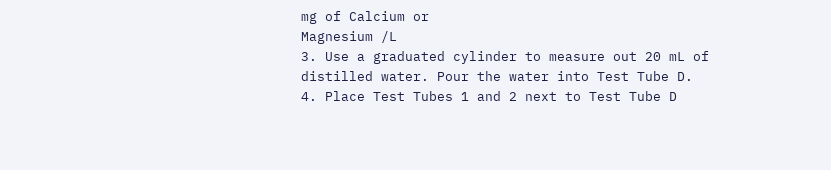mg of Calcium or
Magnesium /L
3. Use a graduated cylinder to measure out 20 mL of
distilled water. Pour the water into Test Tube D.
4. Place Test Tubes 1 and 2 next to Test Tube D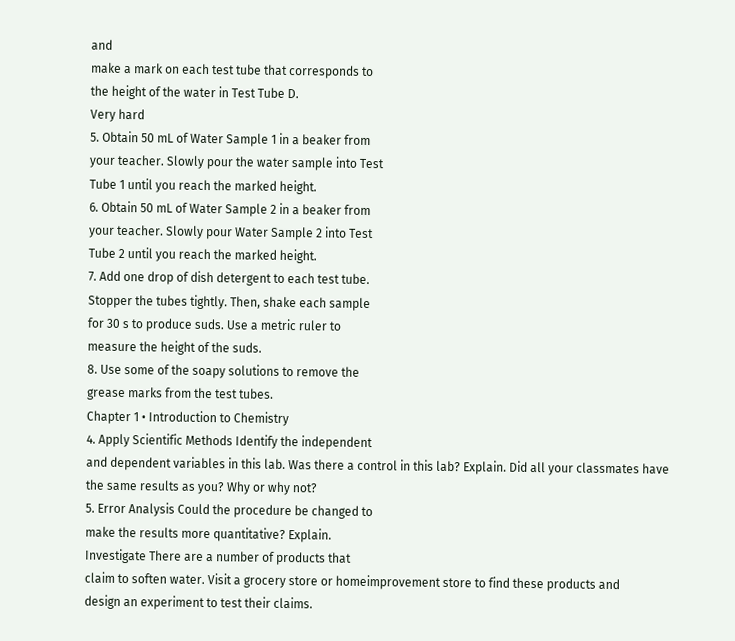and
make a mark on each test tube that corresponds to
the height of the water in Test Tube D.
Very hard
5. Obtain 50 mL of Water Sample 1 in a beaker from
your teacher. Slowly pour the water sample into Test
Tube 1 until you reach the marked height.
6. Obtain 50 mL of Water Sample 2 in a beaker from
your teacher. Slowly pour Water Sample 2 into Test
Tube 2 until you reach the marked height.
7. Add one drop of dish detergent to each test tube.
Stopper the tubes tightly. Then, shake each sample
for 30 s to produce suds. Use a metric ruler to
measure the height of the suds.
8. Use some of the soapy solutions to remove the
grease marks from the test tubes.
Chapter 1 • Introduction to Chemistry
4. Apply Scientific Methods Identify the independent
and dependent variables in this lab. Was there a control in this lab? Explain. Did all your classmates have
the same results as you? Why or why not?
5. Error Analysis Could the procedure be changed to
make the results more quantitative? Explain.
Investigate There are a number of products that
claim to soften water. Visit a grocery store or homeimprovement store to find these products and
design an experiment to test their claims.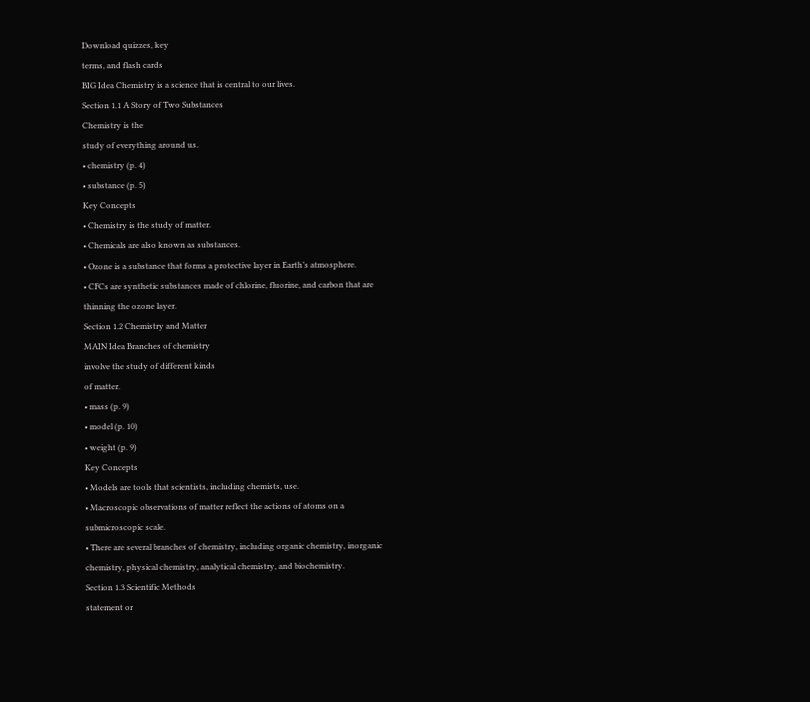Download quizzes, key
terms, and flash cards
BIG Idea Chemistry is a science that is central to our lives.
Section 1.1 A Story of Two Substances
Chemistry is the
study of everything around us.
• chemistry (p. 4)
• substance (p. 5)
Key Concepts
• Chemistry is the study of matter.
• Chemicals are also known as substances.
• Ozone is a substance that forms a protective layer in Earth’s atmosphere.
• CFCs are synthetic substances made of chlorine, fluorine, and carbon that are
thinning the ozone layer.
Section 1.2 Chemistry and Matter
MAIN Idea Branches of chemistry
involve the study of different kinds
of matter.
• mass (p. 9)
• model (p. 10)
• weight (p. 9)
Key Concepts
• Models are tools that scientists, including chemists, use.
• Macroscopic observations of matter reflect the actions of atoms on a
submicroscopic scale.
• There are several branches of chemistry, including organic chemistry, inorganic
chemistry, physical chemistry, analytical chemistry, and biochemistry.
Section 1.3 Scientific Methods
statement or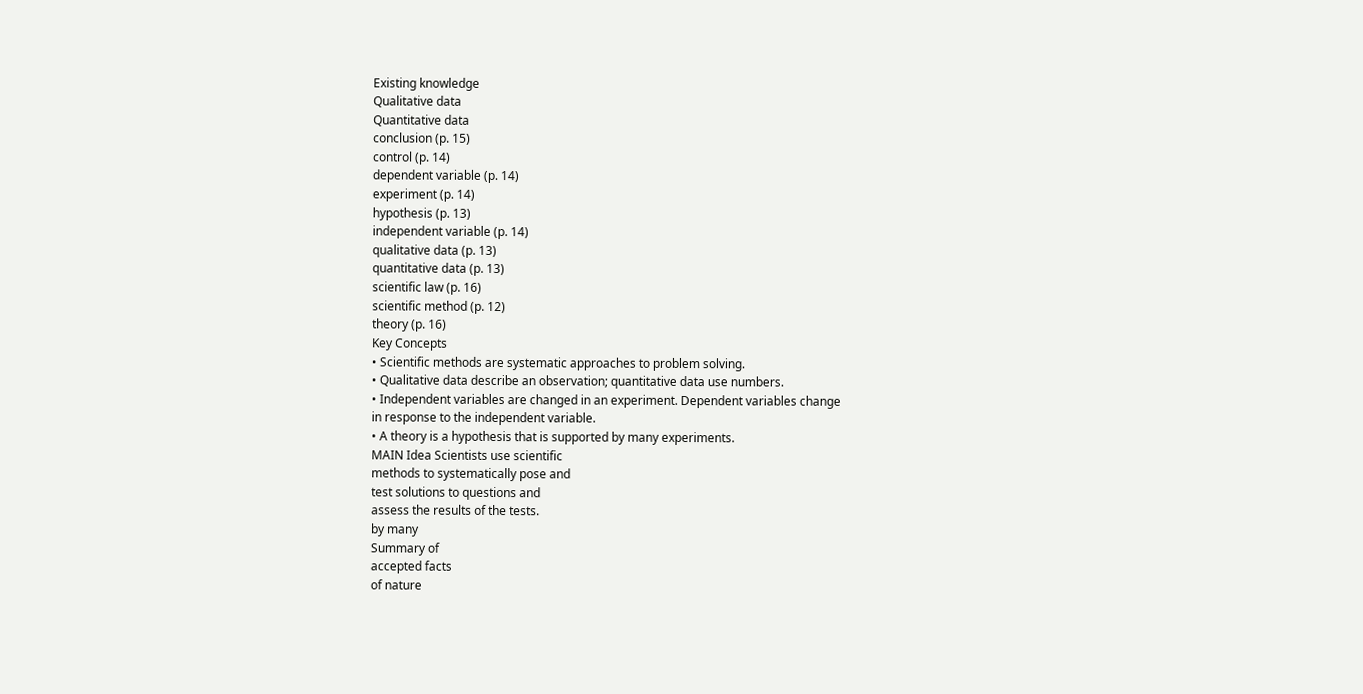Existing knowledge
Qualitative data
Quantitative data
conclusion (p. 15)
control (p. 14)
dependent variable (p. 14)
experiment (p. 14)
hypothesis (p. 13)
independent variable (p. 14)
qualitative data (p. 13)
quantitative data (p. 13)
scientific law (p. 16)
scientific method (p. 12)
theory (p. 16)
Key Concepts
• Scientific methods are systematic approaches to problem solving.
• Qualitative data describe an observation; quantitative data use numbers.
• Independent variables are changed in an experiment. Dependent variables change
in response to the independent variable.
• A theory is a hypothesis that is supported by many experiments.
MAIN Idea Scientists use scientific
methods to systematically pose and
test solutions to questions and
assess the results of the tests.
by many
Summary of
accepted facts
of nature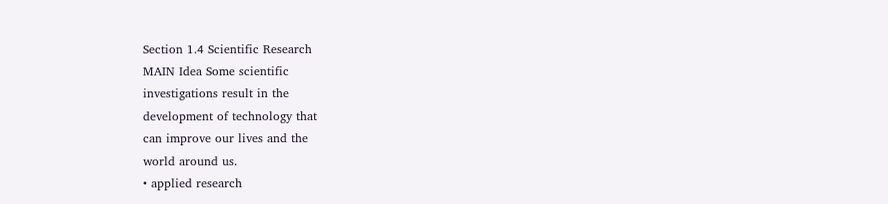Section 1.4 Scientific Research
MAIN Idea Some scientific
investigations result in the
development of technology that
can improve our lives and the
world around us.
• applied research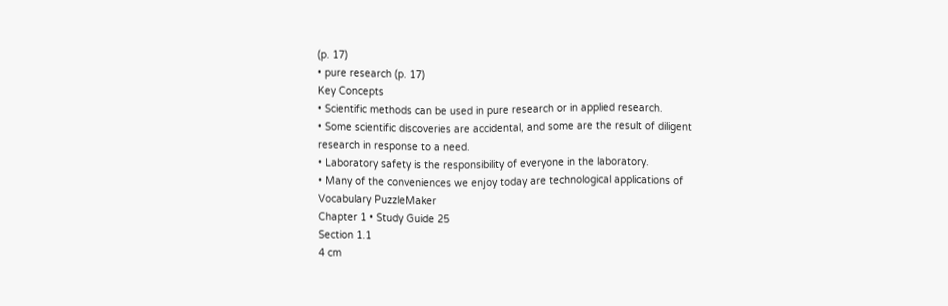(p. 17)
• pure research (p. 17)
Key Concepts
• Scientific methods can be used in pure research or in applied research.
• Some scientific discoveries are accidental, and some are the result of diligent
research in response to a need.
• Laboratory safety is the responsibility of everyone in the laboratory.
• Many of the conveniences we enjoy today are technological applications of
Vocabulary PuzzleMaker
Chapter 1 • Study Guide 25
Section 1.1
4 cm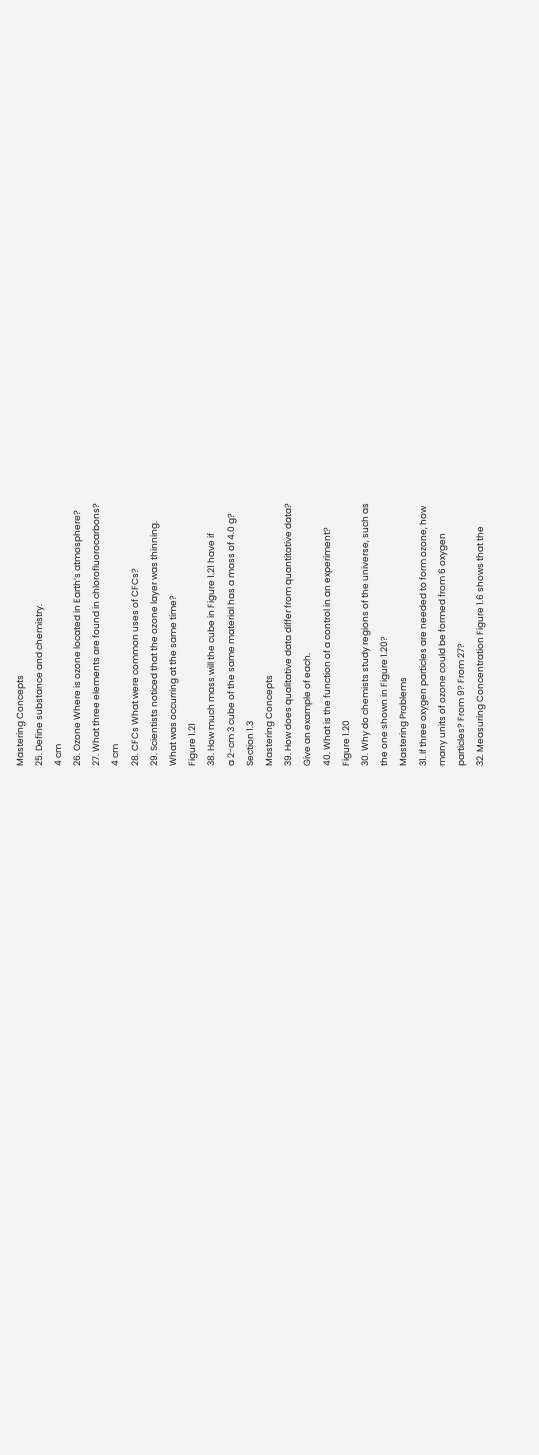Mastering Concepts
25. Define substance and chemistry.
4 cm
26. Ozone Where is ozone located in Earth’s atmosphere?
27. What three elements are found in chlorofluorocarbons?
4 cm
28. CFCs What were common uses of CFCs?
29. Scientists noticed that the ozone layer was thinning.
What was occurring at the same time?
Figure 1.21
38. How much mass will the cube in Figure 1.21 have if
a 2-cm 3 cube of the same material has a mass of 4.0 g?
Section 1.3
Mastering Concepts
39. How does qualitative data differ from quantitative data?
Give an example of each.
40. What is the function of a control in an experiment?
Figure 1.20
30. Why do chemists study regions of the universe, such as
the one shown in Figure 1.20?
Mastering Problems
31. If three oxygen particles are needed to form ozone, how
many units of ozone could be formed from 6 oxygen
particles? From 9? From 27?
32. Measuring Concentration Figure 1.6 shows that the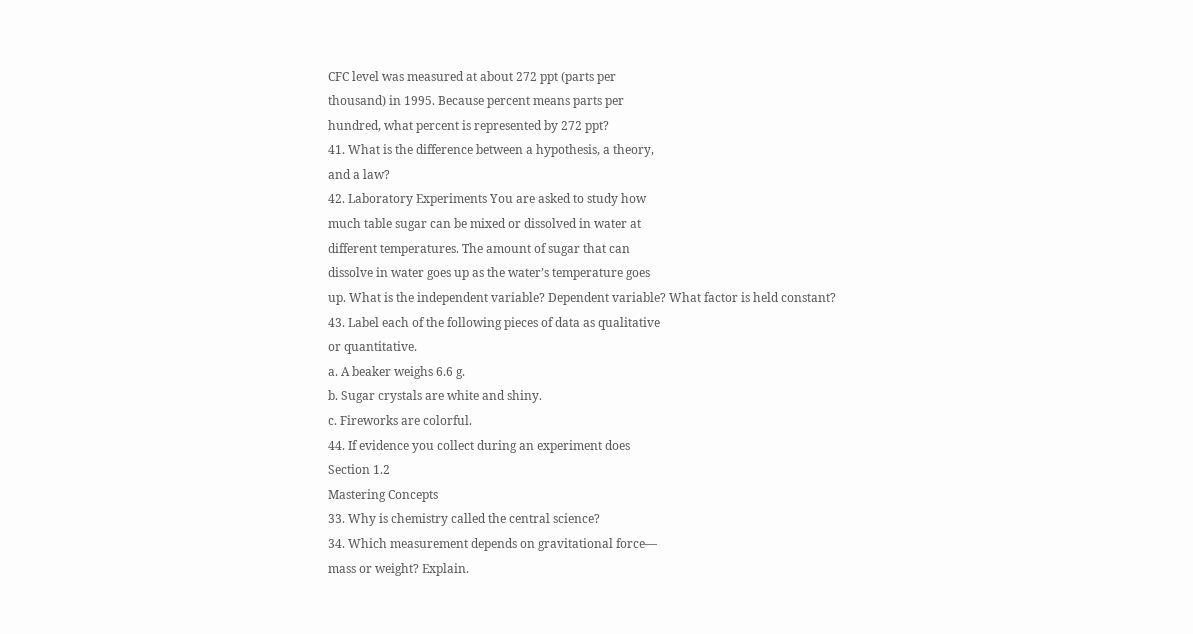CFC level was measured at about 272 ppt (parts per
thousand) in 1995. Because percent means parts per
hundred, what percent is represented by 272 ppt?
41. What is the difference between a hypothesis, a theory,
and a law?
42. Laboratory Experiments You are asked to study how
much table sugar can be mixed or dissolved in water at
different temperatures. The amount of sugar that can
dissolve in water goes up as the water’s temperature goes
up. What is the independent variable? Dependent variable? What factor is held constant?
43. Label each of the following pieces of data as qualitative
or quantitative.
a. A beaker weighs 6.6 g.
b. Sugar crystals are white and shiny.
c. Fireworks are colorful.
44. If evidence you collect during an experiment does
Section 1.2
Mastering Concepts
33. Why is chemistry called the central science?
34. Which measurement depends on gravitational force—
mass or weight? Explain.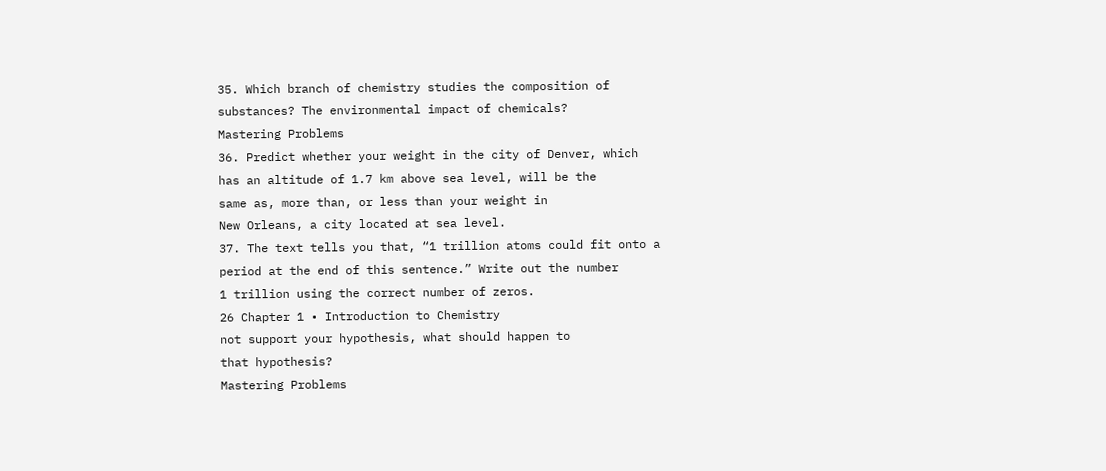35. Which branch of chemistry studies the composition of
substances? The environmental impact of chemicals?
Mastering Problems
36. Predict whether your weight in the city of Denver, which
has an altitude of 1.7 km above sea level, will be the
same as, more than, or less than your weight in
New Orleans, a city located at sea level.
37. The text tells you that, “1 trillion atoms could fit onto a
period at the end of this sentence.” Write out the number
1 trillion using the correct number of zeros.
26 Chapter 1 • Introduction to Chemistry
not support your hypothesis, what should happen to
that hypothesis?
Mastering Problems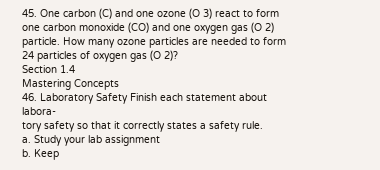45. One carbon (C) and one ozone (O 3) react to form
one carbon monoxide (CO) and one oxygen gas (O 2)
particle. How many ozone particles are needed to form
24 particles of oxygen gas (O 2)?
Section 1.4
Mastering Concepts
46. Laboratory Safety Finish each statement about labora-
tory safety so that it correctly states a safety rule.
a. Study your lab assignment
b. Keep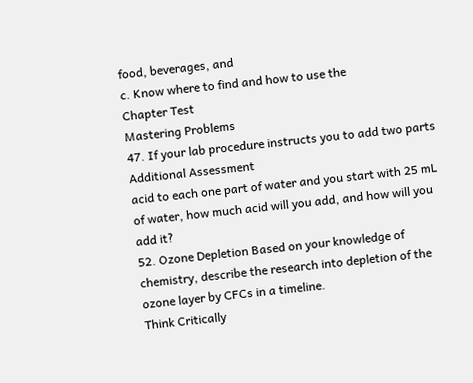food, beverages, and
c. Know where to find and how to use the
Chapter Test
Mastering Problems
47. If your lab procedure instructs you to add two parts
Additional Assessment
acid to each one part of water and you start with 25 mL
of water, how much acid will you add, and how will you
add it?
52. Ozone Depletion Based on your knowledge of
chemistry, describe the research into depletion of the
ozone layer by CFCs in a timeline.
Think Critically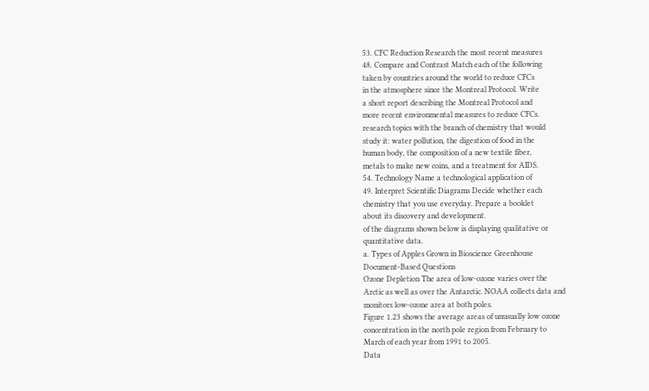53. CFC Reduction Research the most recent measures
48. Compare and Contrast Match each of the following
taken by countries around the world to reduce CFCs
in the atmosphere since the Montreal Protocol. Write
a short report describing the Montreal Protocol and
more recent environmental measures to reduce CFCs.
research topics with the branch of chemistry that would
study it: water pollution, the digestion of food in the
human body, the composition of a new textile fiber,
metals to make new coins, and a treatment for AIDS.
54. Technology Name a technological application of
49. Interpret Scientific Diagrams Decide whether each
chemistry that you use everyday. Prepare a booklet
about its discovery and development.
of the diagrams shown below is displaying qualitative or
quantitative data.
a. Types of Apples Grown in Bioscience Greenhouse
Document-Based Questions
Ozone Depletion The area of low-ozone varies over the
Arctic as well as over the Antarctic. NOAA collects data and
monitors low-ozone area at both poles.
Figure 1.23 shows the average areas of unusually low ozone
concentration in the north pole region from February to
March of each year from 1991 to 2005.
Data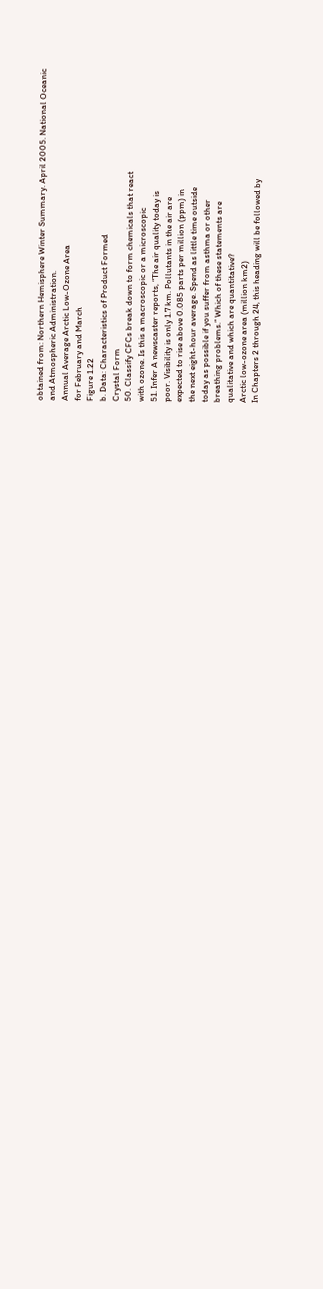obtained from: Northern Hemisphere Winter Summary. April 2005. National Oceanic
and Atmospheric Administration.
Annual Average Arctic Low-Ozone Area
for February and March
Figure 1.22
b. Data: Characteristics of Product Formed
Crystal Form
50. Classify CFCs break down to form chemicals that react
with ozone. Is this a macroscopic or a microscopic
51. Infer A newscaster reports, “The air quality today is
poor. Visibility is only 1.7 km. Pollutants in the air are
expected to rise above 0.085 parts per million (ppm) in
the next eight-hour average. Spend as little time outside
today as possible if you suffer from asthma or other
breathing problems.” Which of these statements are
qualitative and which are quantitative?
Arctic low-ozone area (million km2)
In Chapters 2 through 24, this heading will be followed by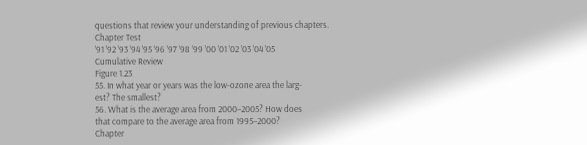questions that review your understanding of previous chapters.
Chapter Test
’91 ’92 ’93 ’94 ’95 ’96 ’97 ’98 ’99 ’00 ’01 ’02 ’03 ’04 ’05
Cumulative Review
Figure 1.23
55. In what year or years was the low-ozone area the larg-
est? The smallest?
56. What is the average area from 2000–2005? How does
that compare to the average area from 1995–2000?
Chapter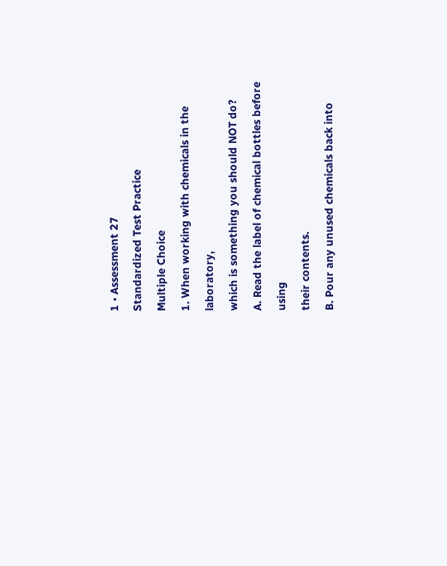1 • Assessment 27
Standardized Test Practice
Multiple Choice
1. When working with chemicals in the laboratory,
which is something you should NOT do?
A. Read the label of chemical bottles before using
their contents.
B. Pour any unused chemicals back into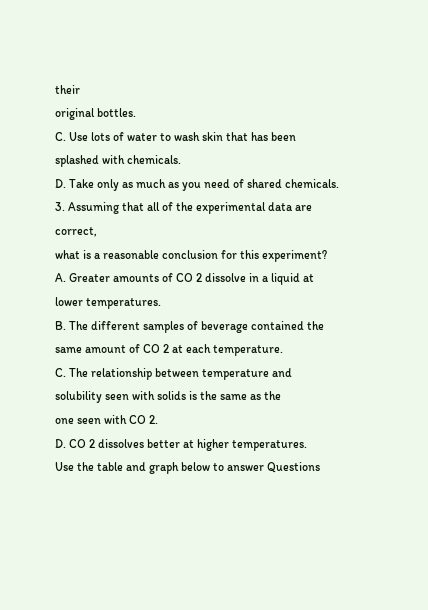their
original bottles.
C. Use lots of water to wash skin that has been
splashed with chemicals.
D. Take only as much as you need of shared chemicals.
3. Assuming that all of the experimental data are correct,
what is a reasonable conclusion for this experiment?
A. Greater amounts of CO 2 dissolve in a liquid at
lower temperatures.
B. The different samples of beverage contained the
same amount of CO 2 at each temperature.
C. The relationship between temperature and
solubility seen with solids is the same as the
one seen with CO 2.
D. CO 2 dissolves better at higher temperatures.
Use the table and graph below to answer Questions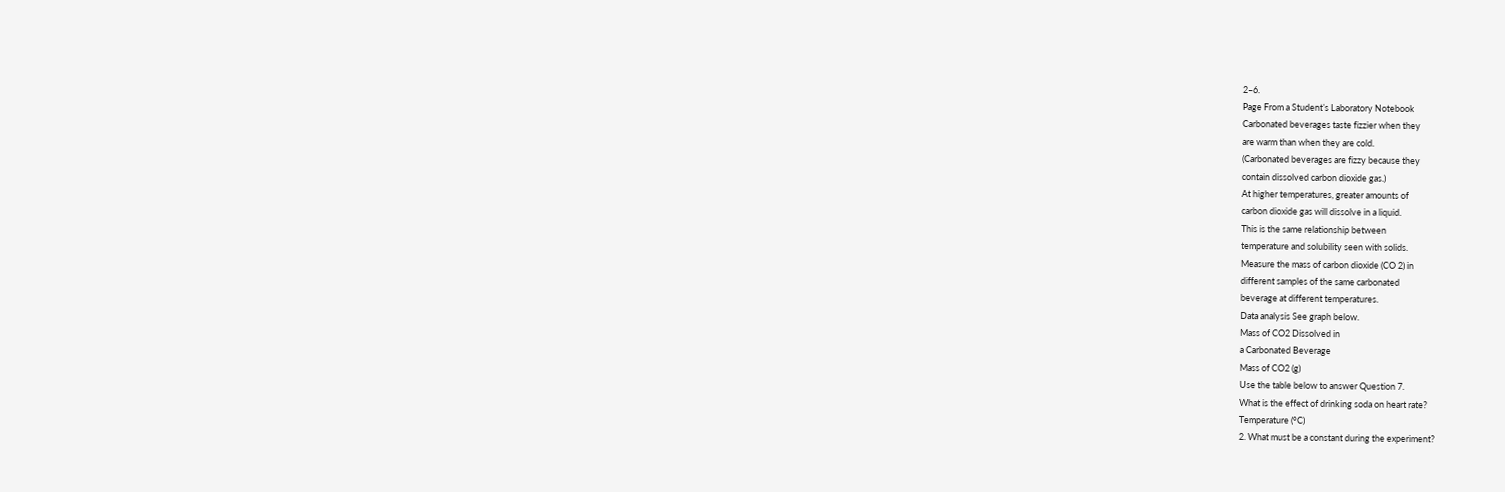2–6.
Page From a Student’s Laboratory Notebook
Carbonated beverages taste fizzier when they
are warm than when they are cold.
(Carbonated beverages are fizzy because they
contain dissolved carbon dioxide gas.)
At higher temperatures, greater amounts of
carbon dioxide gas will dissolve in a liquid.
This is the same relationship between
temperature and solubility seen with solids.
Measure the mass of carbon dioxide (CO 2) in
different samples of the same carbonated
beverage at different temperatures.
Data analysis See graph below.
Mass of CO2 Dissolved in
a Carbonated Beverage
Mass of CO2 (g)
Use the table below to answer Question 7.
What is the effect of drinking soda on heart rate?
Temperature (°C)
2. What must be a constant during the experiment?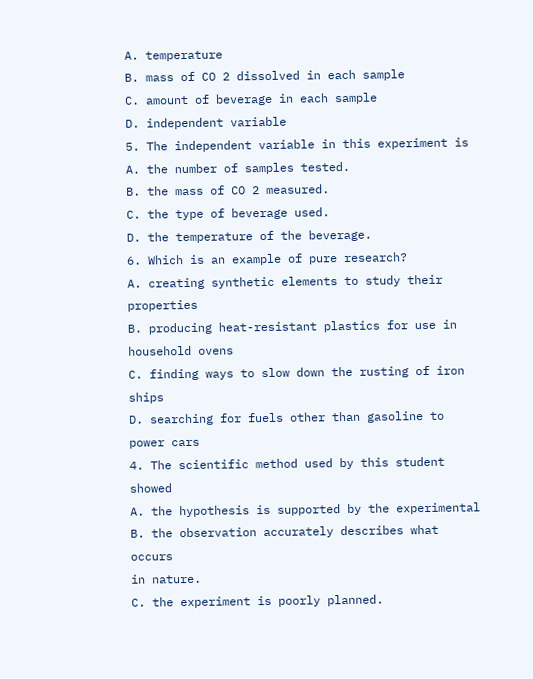A. temperature
B. mass of CO 2 dissolved in each sample
C. amount of beverage in each sample
D. independent variable
5. The independent variable in this experiment is
A. the number of samples tested.
B. the mass of CO 2 measured.
C. the type of beverage used.
D. the temperature of the beverage.
6. Which is an example of pure research?
A. creating synthetic elements to study their properties
B. producing heat-resistant plastics for use in
household ovens
C. finding ways to slow down the rusting of iron ships
D. searching for fuels other than gasoline to power cars
4. The scientific method used by this student showed
A. the hypothesis is supported by the experimental
B. the observation accurately describes what occurs
in nature.
C. the experiment is poorly planned.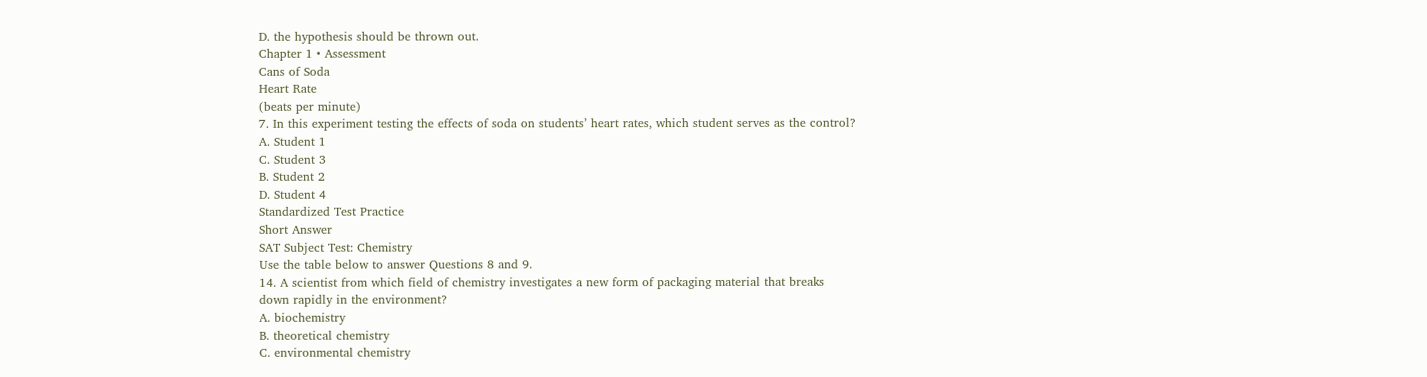D. the hypothesis should be thrown out.
Chapter 1 • Assessment
Cans of Soda
Heart Rate
(beats per minute)
7. In this experiment testing the effects of soda on students’ heart rates, which student serves as the control?
A. Student 1
C. Student 3
B. Student 2
D. Student 4
Standardized Test Practice
Short Answer
SAT Subject Test: Chemistry
Use the table below to answer Questions 8 and 9.
14. A scientist from which field of chemistry investigates a new form of packaging material that breaks
down rapidly in the environment?
A. biochemistry
B. theoretical chemistry
C. environmental chemistry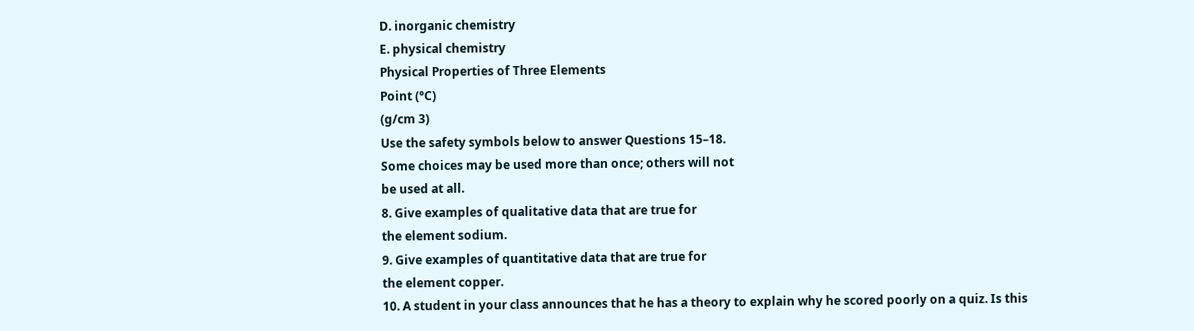D. inorganic chemistry
E. physical chemistry
Physical Properties of Three Elements
Point (°C)
(g/cm 3)
Use the safety symbols below to answer Questions 15–18.
Some choices may be used more than once; others will not
be used at all.
8. Give examples of qualitative data that are true for
the element sodium.
9. Give examples of quantitative data that are true for
the element copper.
10. A student in your class announces that he has a theory to explain why he scored poorly on a quiz. Is this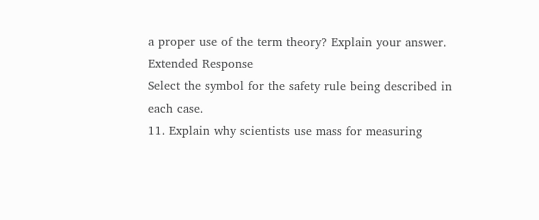a proper use of the term theory? Explain your answer.
Extended Response
Select the symbol for the safety rule being described in
each case.
11. Explain why scientists use mass for measuring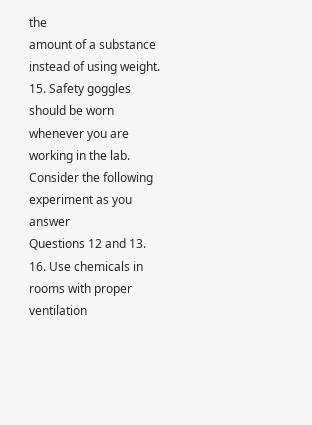the
amount of a substance instead of using weight.
15. Safety goggles should be worn whenever you are
working in the lab.
Consider the following experiment as you answer
Questions 12 and 13.
16. Use chemicals in rooms with proper ventilation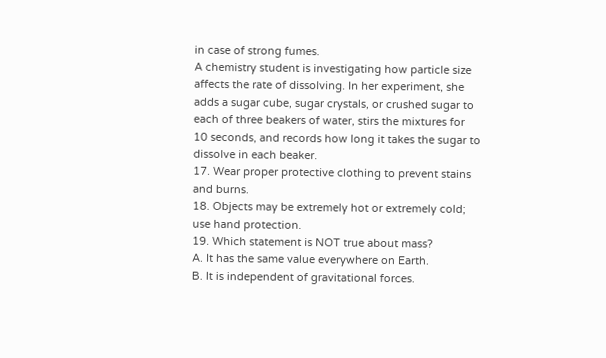in case of strong fumes.
A chemistry student is investigating how particle size
affects the rate of dissolving. In her experiment, she
adds a sugar cube, sugar crystals, or crushed sugar to
each of three beakers of water, stirs the mixtures for
10 seconds, and records how long it takes the sugar to
dissolve in each beaker.
17. Wear proper protective clothing to prevent stains
and burns.
18. Objects may be extremely hot or extremely cold;
use hand protection.
19. Which statement is NOT true about mass?
A. It has the same value everywhere on Earth.
B. It is independent of gravitational forces.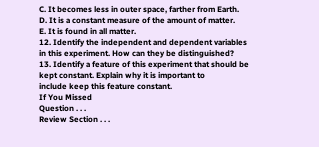C. It becomes less in outer space, farther from Earth.
D. It is a constant measure of the amount of matter.
E. It is found in all matter.
12. Identify the independent and dependent variables
in this experiment. How can they be distinguished?
13. Identify a feature of this experiment that should be
kept constant. Explain why it is important to
include keep this feature constant.
If You Missed
Question . . .
Review Section . . .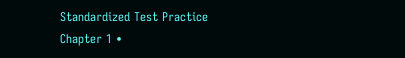Standardized Test Practice
Chapter 1 •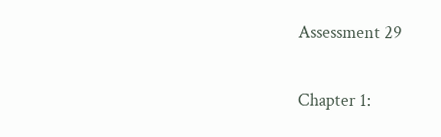Assessment 29

Chapter 1: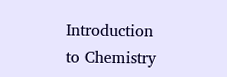Introduction to Chemistry